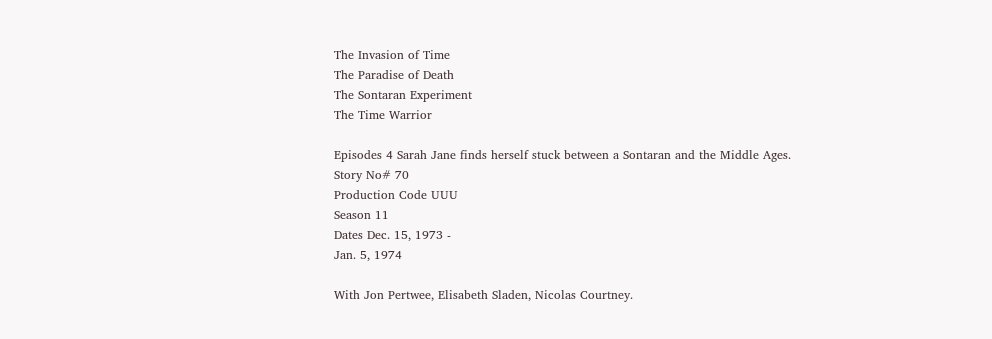The Invasion of Time
The Paradise of Death
The Sontaran Experiment
The Time Warrior

Episodes 4 Sarah Jane finds herself stuck between a Sontaran and the Middle Ages.
Story No# 70
Production Code UUU
Season 11
Dates Dec. 15, 1973 -
Jan. 5, 1974

With Jon Pertwee, Elisabeth Sladen, Nicolas Courtney.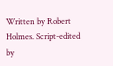Written by Robert Holmes. Script-edited by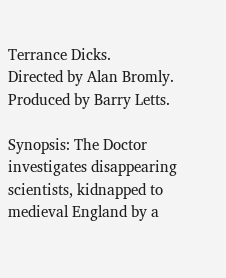Terrance Dicks.
Directed by Alan Bromly. Produced by Barry Letts.

Synopsis: The Doctor investigates disappearing scientists, kidnapped to medieval England by a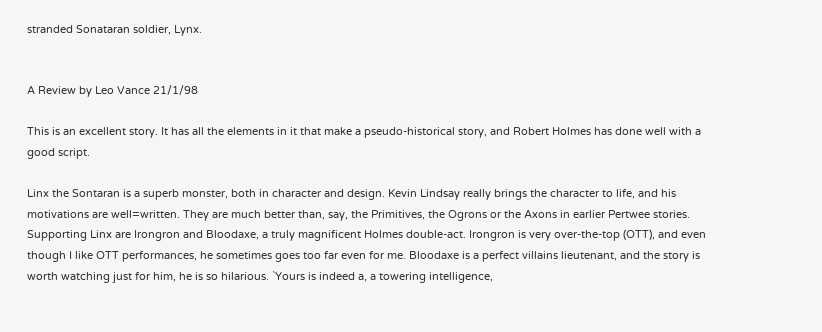stranded Sonataran soldier, Lynx.


A Review by Leo Vance 21/1/98

This is an excellent story. It has all the elements in it that make a pseudo-historical story, and Robert Holmes has done well with a good script.

Linx the Sontaran is a superb monster, both in character and design. Kevin Lindsay really brings the character to life, and his motivations are well=written. They are much better than, say, the Primitives, the Ogrons or the Axons in earlier Pertwee stories. Supporting Linx are Irongron and Bloodaxe, a truly magnificent Holmes double-act. Irongron is very over-the-top (OTT), and even though I like OTT performances, he sometimes goes too far even for me. Bloodaxe is a perfect villains lieutenant, and the story is worth watching just for him, he is so hilarious. `Yours is indeed a, a towering intelligence,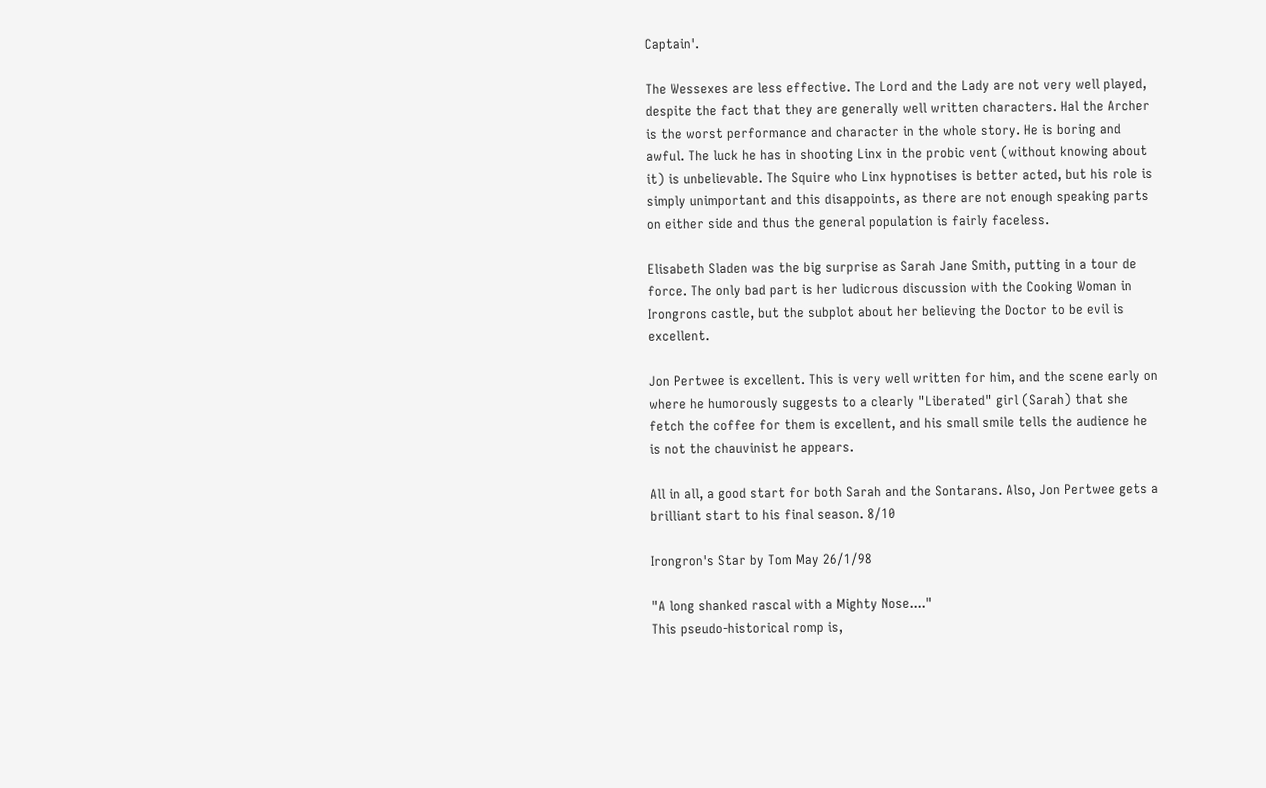Captain'.

The Wessexes are less effective. The Lord and the Lady are not very well played, despite the fact that they are generally well written characters. Hal the Archer is the worst performance and character in the whole story. He is boring and awful. The luck he has in shooting Linx in the probic vent (without knowing about it) is unbelievable. The Squire who Linx hypnotises is better acted, but his role is simply unimportant and this disappoints, as there are not enough speaking parts on either side and thus the general population is fairly faceless.

Elisabeth Sladen was the big surprise as Sarah Jane Smith, putting in a tour de force. The only bad part is her ludicrous discussion with the Cooking Woman in Irongrons castle, but the subplot about her believing the Doctor to be evil is excellent.

Jon Pertwee is excellent. This is very well written for him, and the scene early on where he humorously suggests to a clearly "Liberated" girl (Sarah) that she fetch the coffee for them is excellent, and his small smile tells the audience he is not the chauvinist he appears.

All in all, a good start for both Sarah and the Sontarans. Also, Jon Pertwee gets a brilliant start to his final season. 8/10

Irongron's Star by Tom May 26/1/98

"A long shanked rascal with a Mighty Nose...."
This pseudo-historical romp is,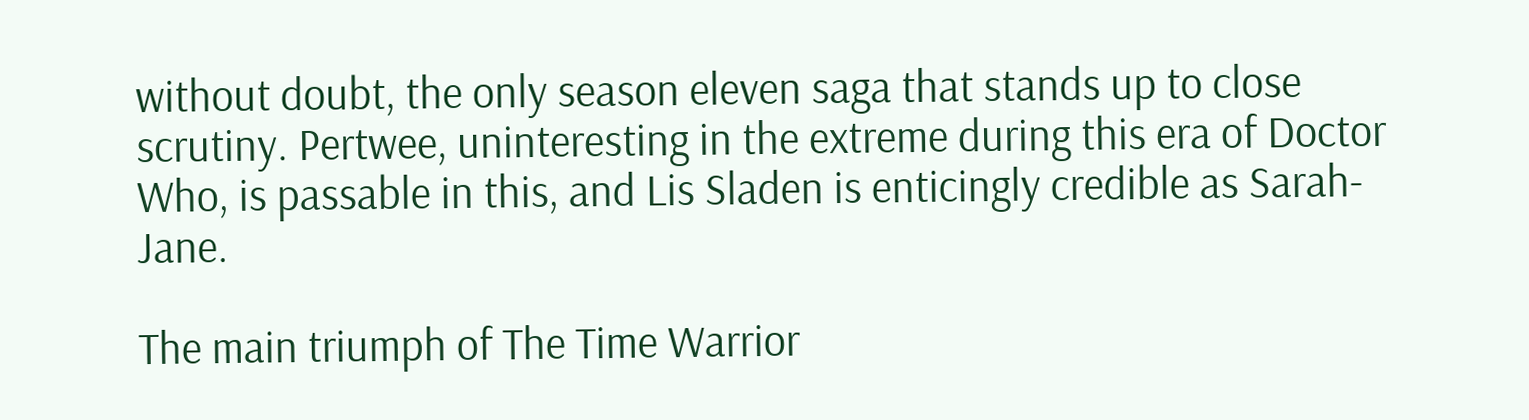without doubt, the only season eleven saga that stands up to close scrutiny. Pertwee, uninteresting in the extreme during this era of Doctor Who, is passable in this, and Lis Sladen is enticingly credible as Sarah-Jane.

The main triumph of The Time Warrior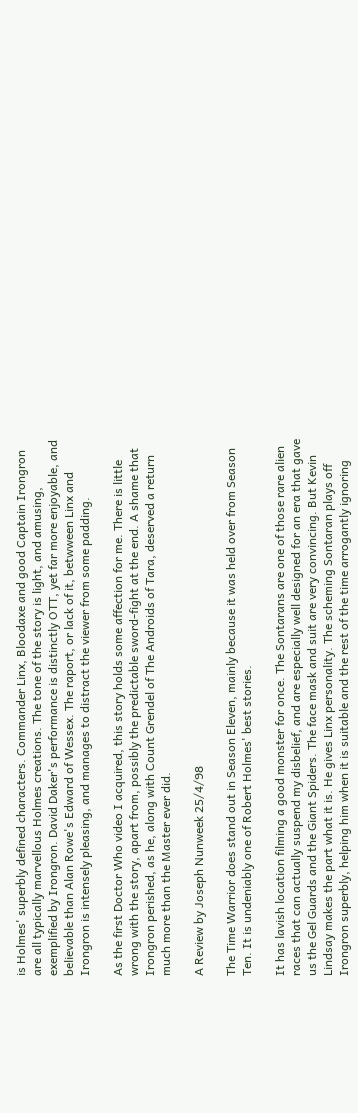is Holmes' superbly defined characters. Commander Linx, Bloodaxe and good Captain Irongron are all typically marvellous Holmes creations. The tone of the story is light, and amusing, exemplified by Irongron. David Daker's performance is distinctly OTT, yet far more enjoyable, and believable than Alan Rowe's Edward of Wessex. The raport, or lack of it, betwween Linx and Irongron is intensely pleasing, and manages to distract the viewer from some padding.

As the first Doctor Who video I acquired, this story holds some affection for me. There is little wrong with the story, apart from, possibly the predictable sword-fight at the end. A shame that Irongron perished, as he, along with Count Grendel of The Androids of Tara, deserved a return much more than the Master ever did.

A Review by Joseph Nunweek 25/4/98

The Time Warrior does stand out in Season Eleven, mainly because it was held over from Season Ten. It is undeniably one of Robert Holmes' best stories.

It has lavish location filming a good monster for once. The Sontarans are one of those rare alien races that can actually suspend my disbelief, and are especially well designed for an era that gave us the Gel Guards and the Giant Spiders. The face mask and suit are very convincing. But Kevin Lindsay makes the part what it is. He gives Linx personality. The scheming Sontaran plays off Irongron superbly, helping him when it is suitable and the rest of the time arrogantly ignoring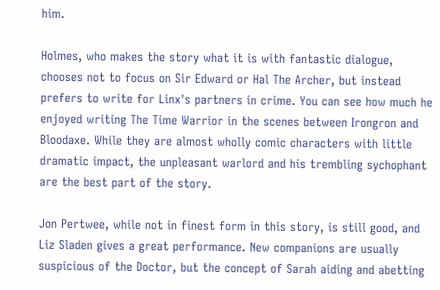him.

Holmes, who makes the story what it is with fantastic dialogue, chooses not to focus on Sir Edward or Hal The Archer, but instead prefers to write for Linx's partners in crime. You can see how much he enjoyed writing The Time Warrior in the scenes between Irongron and Bloodaxe. While they are almost wholly comic characters with little dramatic impact, the unpleasant warlord and his trembling sychophant are the best part of the story.

Jon Pertwee, while not in finest form in this story, is still good, and Liz Sladen gives a great performance. New companions are usually suspicious of the Doctor, but the concept of Sarah aiding and abetting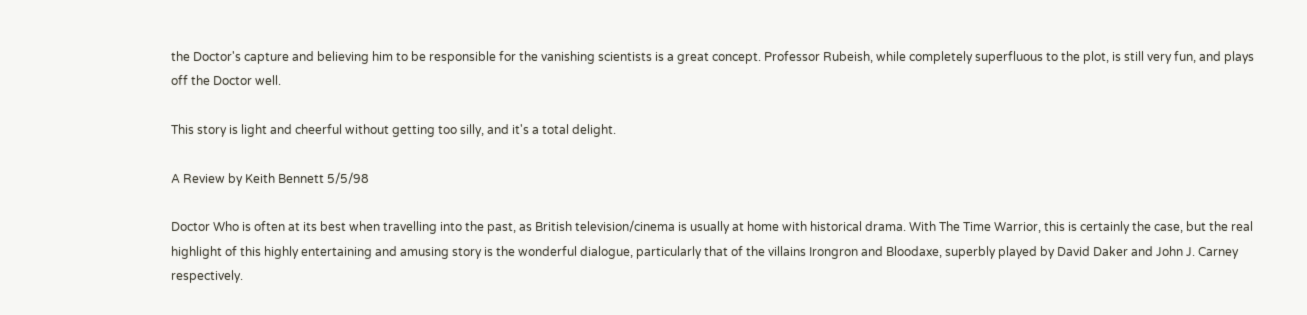the Doctor's capture and believing him to be responsible for the vanishing scientists is a great concept. Professor Rubeish, while completely superfluous to the plot, is still very fun, and plays off the Doctor well.

This story is light and cheerful without getting too silly, and it's a total delight.

A Review by Keith Bennett 5/5/98

Doctor Who is often at its best when travelling into the past, as British television/cinema is usually at home with historical drama. With The Time Warrior, this is certainly the case, but the real highlight of this highly entertaining and amusing story is the wonderful dialogue, particularly that of the villains Irongron and Bloodaxe, superbly played by David Daker and John J. Carney respectively.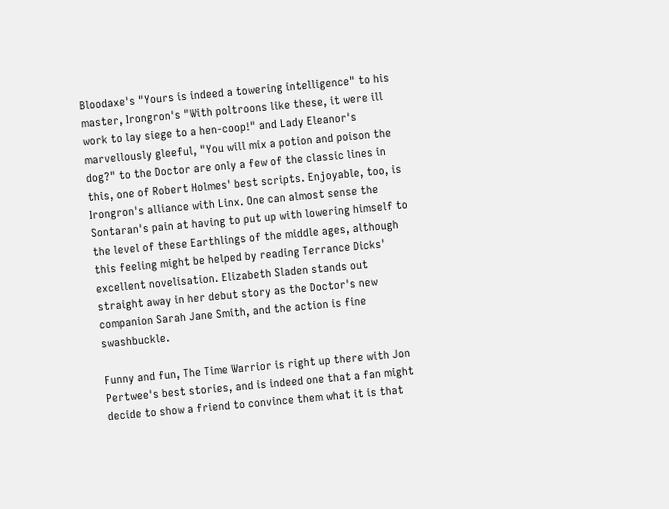Bloodaxe's "Yours is indeed a towering intelligence" to his master, Irongron's "With poltroons like these, it were ill work to lay siege to a hen-coop!" and Lady Eleanor's marvellously gleeful, "You will mix a potion and poison the dog?" to the Doctor are only a few of the classic lines in this, one of Robert Holmes' best scripts. Enjoyable, too, is Irongron's alliance with Linx. One can almost sense the Sontaran's pain at having to put up with lowering himself to the level of these Earthlings of the middle ages, although this feeling might be helped by reading Terrance Dicks' excellent novelisation. Elizabeth Sladen stands out straight away in her debut story as the Doctor's new companion Sarah Jane Smith, and the action is fine swashbuckle.

Funny and fun, The Time Warrior is right up there with Jon Pertwee's best stories, and is indeed one that a fan might decide to show a friend to convince them what it is that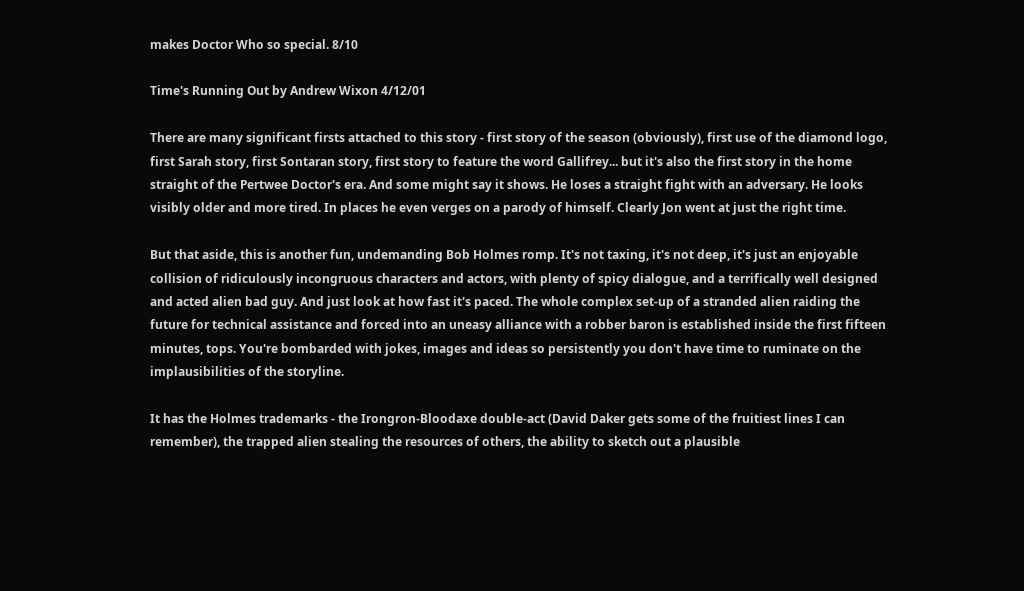makes Doctor Who so special. 8/10

Time's Running Out by Andrew Wixon 4/12/01

There are many significant firsts attached to this story - first story of the season (obviously), first use of the diamond logo, first Sarah story, first Sontaran story, first story to feature the word Gallifrey... but it's also the first story in the home straight of the Pertwee Doctor's era. And some might say it shows. He loses a straight fight with an adversary. He looks visibly older and more tired. In places he even verges on a parody of himself. Clearly Jon went at just the right time.

But that aside, this is another fun, undemanding Bob Holmes romp. It's not taxing, it's not deep, it's just an enjoyable collision of ridiculously incongruous characters and actors, with plenty of spicy dialogue, and a terrifically well designed and acted alien bad guy. And just look at how fast it's paced. The whole complex set-up of a stranded alien raiding the future for technical assistance and forced into an uneasy alliance with a robber baron is established inside the first fifteen minutes, tops. You're bombarded with jokes, images and ideas so persistently you don't have time to ruminate on the implausibilities of the storyline.

It has the Holmes trademarks - the Irongron-Bloodaxe double-act (David Daker gets some of the fruitiest lines I can remember), the trapped alien stealing the resources of others, the ability to sketch out a plausible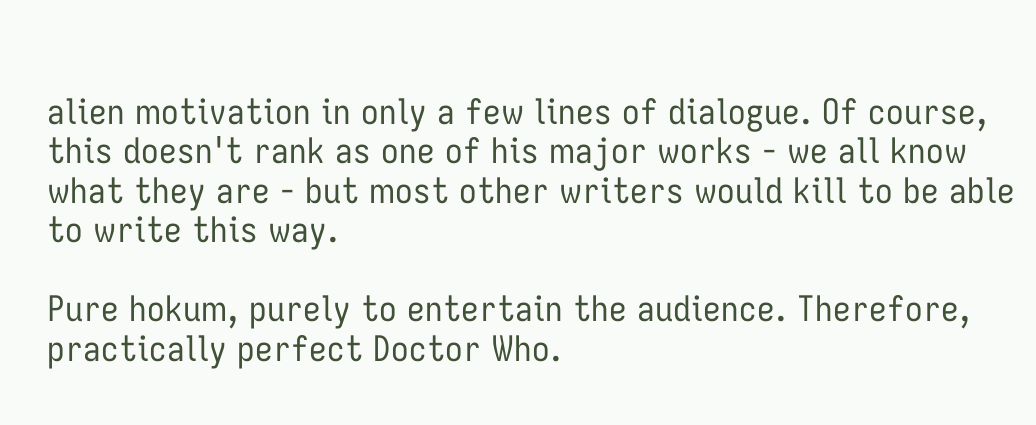alien motivation in only a few lines of dialogue. Of course, this doesn't rank as one of his major works - we all know what they are - but most other writers would kill to be able to write this way.

Pure hokum, purely to entertain the audience. Therefore, practically perfect Doctor Who.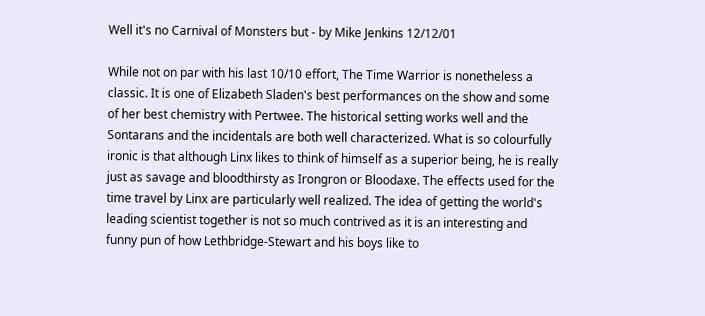Well it's no Carnival of Monsters but - by Mike Jenkins 12/12/01

While not on par with his last 10/10 effort, The Time Warrior is nonetheless a classic. It is one of Elizabeth Sladen's best performances on the show and some of her best chemistry with Pertwee. The historical setting works well and the Sontarans and the incidentals are both well characterized. What is so colourfully ironic is that although Linx likes to think of himself as a superior being, he is really just as savage and bloodthirsty as Irongron or Bloodaxe. The effects used for the time travel by Linx are particularly well realized. The idea of getting the world's leading scientist together is not so much contrived as it is an interesting and funny pun of how Lethbridge-Stewart and his boys like to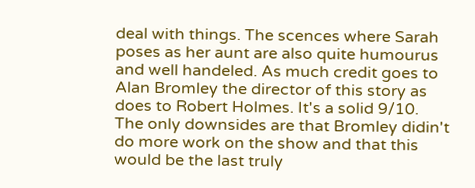deal with things. The scences where Sarah poses as her aunt are also quite humourus and well handeled. As much credit goes to Alan Bromley the director of this story as does to Robert Holmes. It's a solid 9/10. The only downsides are that Bromley didin't do more work on the show and that this would be the last truly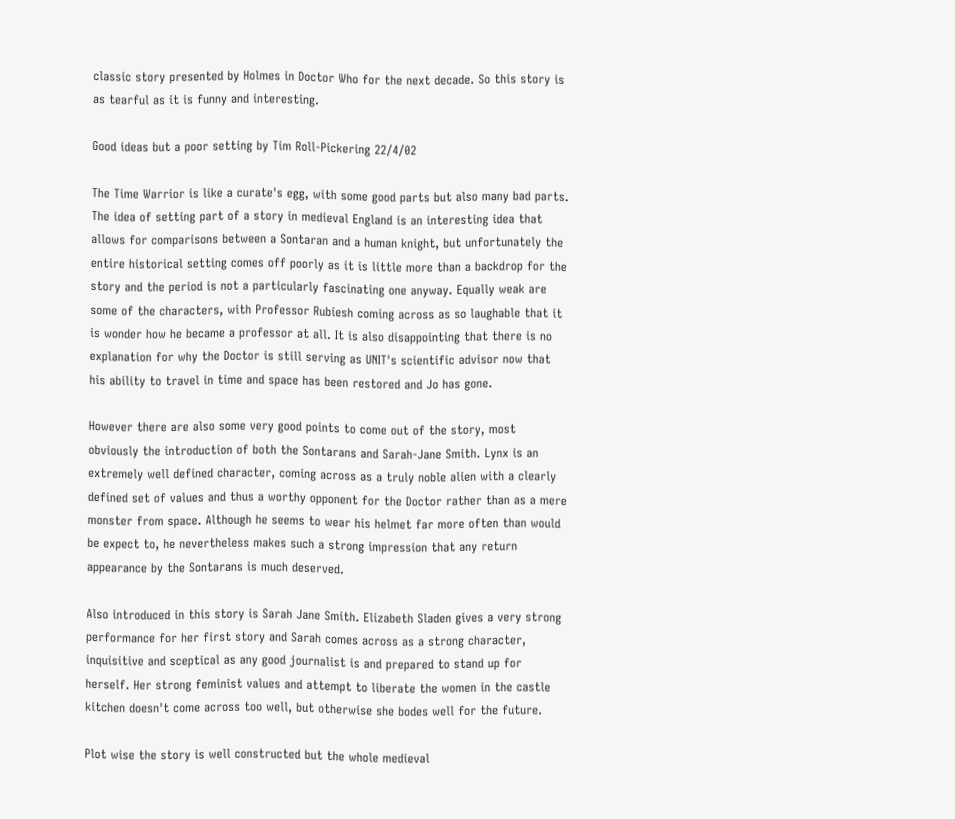classic story presented by Holmes in Doctor Who for the next decade. So this story is as tearful as it is funny and interesting.

Good ideas but a poor setting by Tim Roll-Pickering 22/4/02

The Time Warrior is like a curate's egg, with some good parts but also many bad parts. The idea of setting part of a story in medieval England is an interesting idea that allows for comparisons between a Sontaran and a human knight, but unfortunately the entire historical setting comes off poorly as it is little more than a backdrop for the story and the period is not a particularly fascinating one anyway. Equally weak are some of the characters, with Professor Rubiesh coming across as so laughable that it is wonder how he became a professor at all. It is also disappointing that there is no explanation for why the Doctor is still serving as UNIT's scientific advisor now that his ability to travel in time and space has been restored and Jo has gone.

However there are also some very good points to come out of the story, most obviously the introduction of both the Sontarans and Sarah-Jane Smith. Lynx is an extremely well defined character, coming across as a truly noble alien with a clearly defined set of values and thus a worthy opponent for the Doctor rather than as a mere monster from space. Although he seems to wear his helmet far more often than would be expect to, he nevertheless makes such a strong impression that any return appearance by the Sontarans is much deserved.

Also introduced in this story is Sarah Jane Smith. Elizabeth Sladen gives a very strong performance for her first story and Sarah comes across as a strong character, inquisitive and sceptical as any good journalist is and prepared to stand up for herself. Her strong feminist values and attempt to liberate the women in the castle kitchen doesn't come across too well, but otherwise she bodes well for the future.

Plot wise the story is well constructed but the whole medieval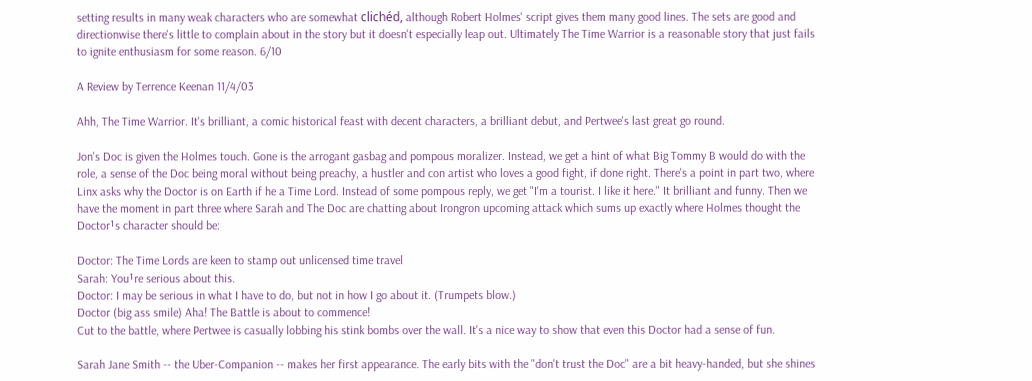setting results in many weak characters who are somewhat clichéd, although Robert Holmes' script gives them many good lines. The sets are good and directionwise there's little to complain about in the story but it doesn't especially leap out. Ultimately The Time Warrior is a reasonable story that just fails to ignite enthusiasm for some reason. 6/10

A Review by Terrence Keenan 11/4/03

Ahh, The Time Warrior. It's brilliant, a comic historical feast with decent characters, a brilliant debut, and Pertwee's last great go round.

Jon's Doc is given the Holmes touch. Gone is the arrogant gasbag and pompous moralizer. Instead, we get a hint of what Big Tommy B would do with the role, a sense of the Doc being moral without being preachy, a hustler and con artist who loves a good fight, if done right. There's a point in part two, where Linx asks why the Doctor is on Earth if he a Time Lord. Instead of some pompous reply, we get "I'm a tourist. I like it here." It brilliant and funny. Then we have the moment in part three where Sarah and The Doc are chatting about Irongron upcoming attack which sums up exactly where Holmes thought the Doctor¹s character should be:

Doctor: The Time Lords are keen to stamp out unlicensed time travel
Sarah: You¹re serious about this.
Doctor: I may be serious in what I have to do, but not in how I go about it. (Trumpets blow.)
Doctor (big ass smile) Aha! The Battle is about to commence!
Cut to the battle, where Pertwee is casually lobbing his stink bombs over the wall. It's a nice way to show that even this Doctor had a sense of fun.

Sarah Jane Smith -- the Uber-Companion -- makes her first appearance. The early bits with the "don't trust the Doc" are a bit heavy-handed, but she shines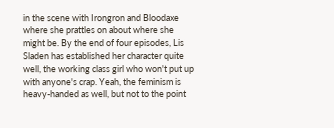in the scene with Irongron and Bloodaxe where she prattles on about where she might be. By the end of four episodes, Lis Sladen has established her character quite well, the working class girl who won't put up with anyone's crap. Yeah, the feminism is heavy-handed as well, but not to the point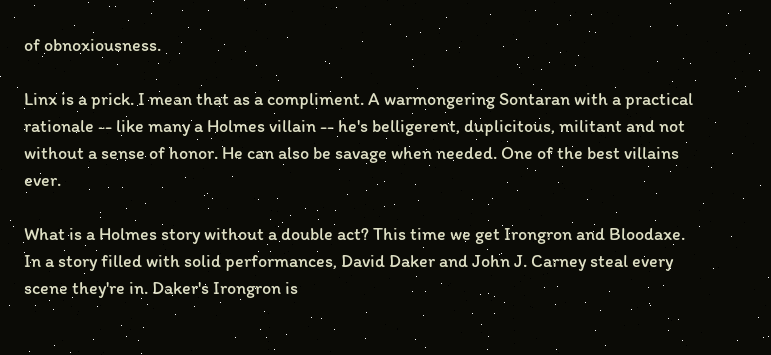of obnoxiousness.

Linx is a prick. I mean that as a compliment. A warmongering Sontaran with a practical rationale -- like many a Holmes villain -- he's belligerent, duplicitous, militant and not without a sense of honor. He can also be savage when needed. One of the best villains ever.

What is a Holmes story without a double act? This time we get Irongron and Bloodaxe. In a story filled with solid performances, David Daker and John J. Carney steal every scene they're in. Daker's Irongron is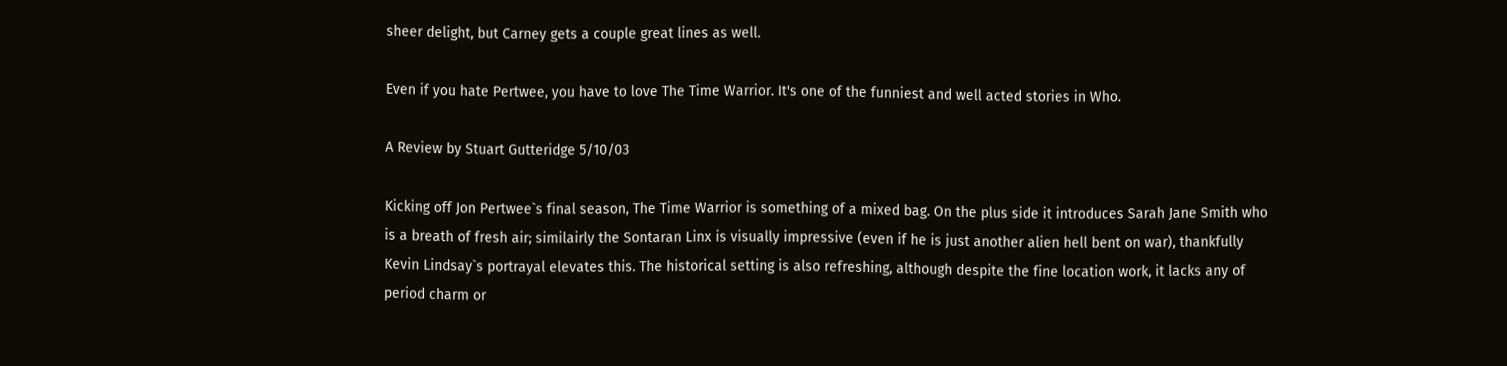sheer delight, but Carney gets a couple great lines as well.

Even if you hate Pertwee, you have to love The Time Warrior. It's one of the funniest and well acted stories in Who.

A Review by Stuart Gutteridge 5/10/03

Kicking off Jon Pertwee`s final season, The Time Warrior is something of a mixed bag. On the plus side it introduces Sarah Jane Smith who is a breath of fresh air; similairly the Sontaran Linx is visually impressive (even if he is just another alien hell bent on war), thankfully Kevin Lindsay`s portrayal elevates this. The historical setting is also refreshing, although despite the fine location work, it lacks any of period charm or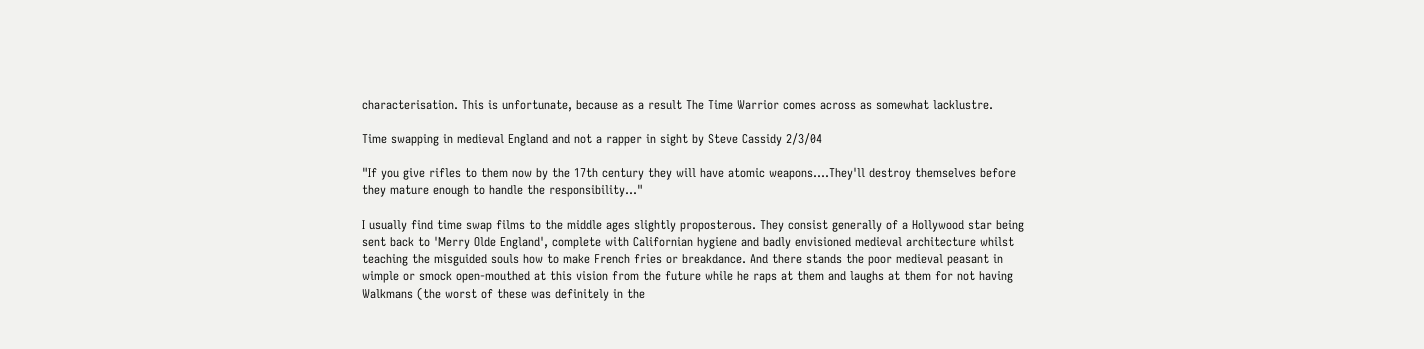characterisation. This is unfortunate, because as a result The Time Warrior comes across as somewhat lacklustre.

Time swapping in medieval England and not a rapper in sight by Steve Cassidy 2/3/04

"If you give rifles to them now by the 17th century they will have atomic weapons....They'll destroy themselves before they mature enough to handle the responsibility..."

I usually find time swap films to the middle ages slightly proposterous. They consist generally of a Hollywood star being sent back to 'Merry Olde England', complete with Californian hygiene and badly envisioned medieval architecture whilst teaching the misguided souls how to make French fries or breakdance. And there stands the poor medieval peasant in wimple or smock open-mouthed at this vision from the future while he raps at them and laughs at them for not having Walkmans (the worst of these was definitely in the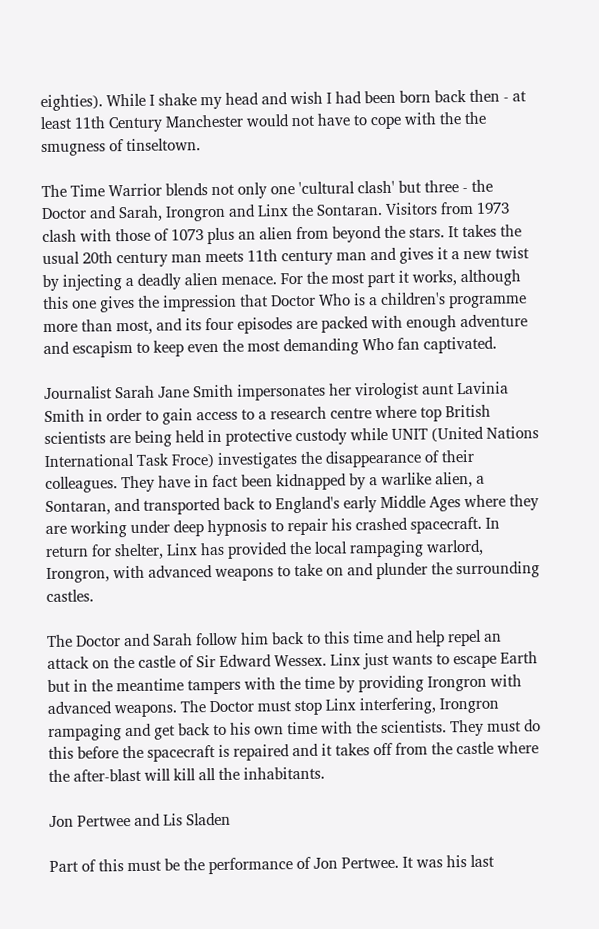eighties). While I shake my head and wish I had been born back then - at least 11th Century Manchester would not have to cope with the the smugness of tinseltown.

The Time Warrior blends not only one 'cultural clash' but three - the Doctor and Sarah, Irongron and Linx the Sontaran. Visitors from 1973 clash with those of 1073 plus an alien from beyond the stars. It takes the usual 20th century man meets 11th century man and gives it a new twist by injecting a deadly alien menace. For the most part it works, although this one gives the impression that Doctor Who is a children's programme more than most, and its four episodes are packed with enough adventure and escapism to keep even the most demanding Who fan captivated.

Journalist Sarah Jane Smith impersonates her virologist aunt Lavinia Smith in order to gain access to a research centre where top British scientists are being held in protective custody while UNIT (United Nations International Task Froce) investigates the disappearance of their colleagues. They have in fact been kidnapped by a warlike alien, a Sontaran, and transported back to England's early Middle Ages where they are working under deep hypnosis to repair his crashed spacecraft. In return for shelter, Linx has provided the local rampaging warlord, Irongron, with advanced weapons to take on and plunder the surrounding castles.

The Doctor and Sarah follow him back to this time and help repel an attack on the castle of Sir Edward Wessex. Linx just wants to escape Earth but in the meantime tampers with the time by providing Irongron with advanced weapons. The Doctor must stop Linx interfering, Irongron rampaging and get back to his own time with the scientists. They must do this before the spacecraft is repaired and it takes off from the castle where the after-blast will kill all the inhabitants.

Jon Pertwee and Lis Sladen

Part of this must be the performance of Jon Pertwee. It was his last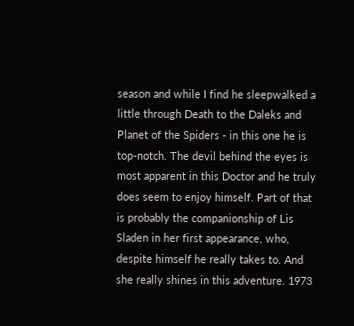season and while I find he sleepwalked a little through Death to the Daleks and Planet of the Spiders - in this one he is top-notch. The devil behind the eyes is most apparent in this Doctor and he truly does seem to enjoy himself. Part of that is probably the companionship of Lis Sladen in her first appearance, who, despite himself he really takes to. And she really shines in this adventure. 1973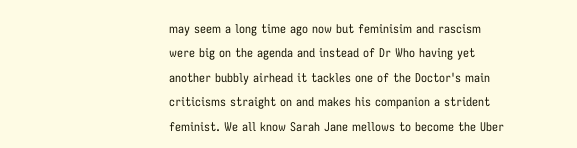may seem a long time ago now but feminisim and rascism were big on the agenda and instead of Dr Who having yet another bubbly airhead it tackles one of the Doctor's main criticisms straight on and makes his companion a strident feminist. We all know Sarah Jane mellows to become the Uber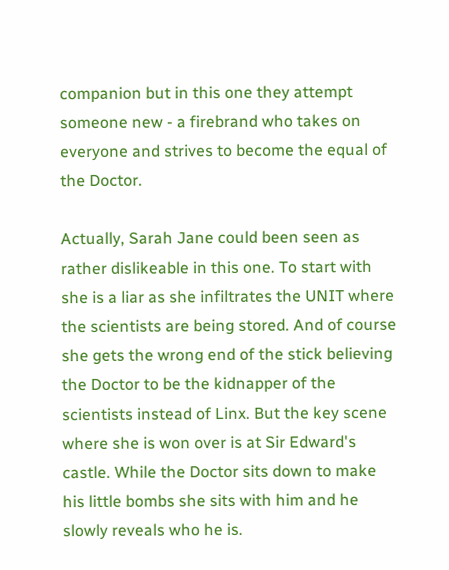companion but in this one they attempt someone new - a firebrand who takes on everyone and strives to become the equal of the Doctor.

Actually, Sarah Jane could been seen as rather dislikeable in this one. To start with she is a liar as she infiltrates the UNIT where the scientists are being stored. And of course she gets the wrong end of the stick believing the Doctor to be the kidnapper of the scientists instead of Linx. But the key scene where she is won over is at Sir Edward's castle. While the Doctor sits down to make his little bombs she sits with him and he slowly reveals who he is.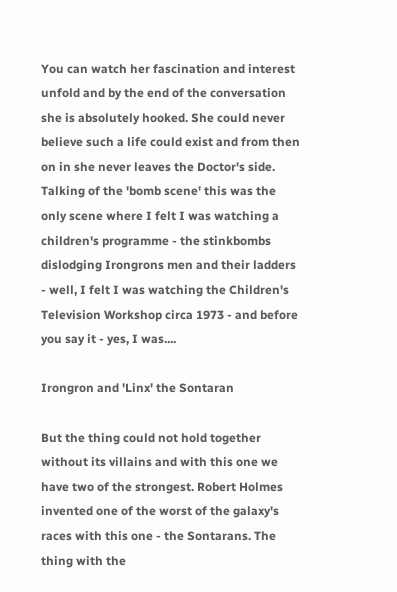You can watch her fascination and interest unfold and by the end of the conversation she is absolutely hooked. She could never believe such a life could exist and from then on in she never leaves the Doctor's side. Talking of the 'bomb scene' this was the only scene where I felt I was watching a children's programme - the stinkbombs dislodging Irongrons men and their ladders - well, I felt I was watching the Children's Television Workshop circa 1973 - and before you say it - yes, I was....

Irongron and 'Linx' the Sontaran

But the thing could not hold together without its villains and with this one we have two of the strongest. Robert Holmes invented one of the worst of the galaxy's races with this one - the Sontarans. The thing with the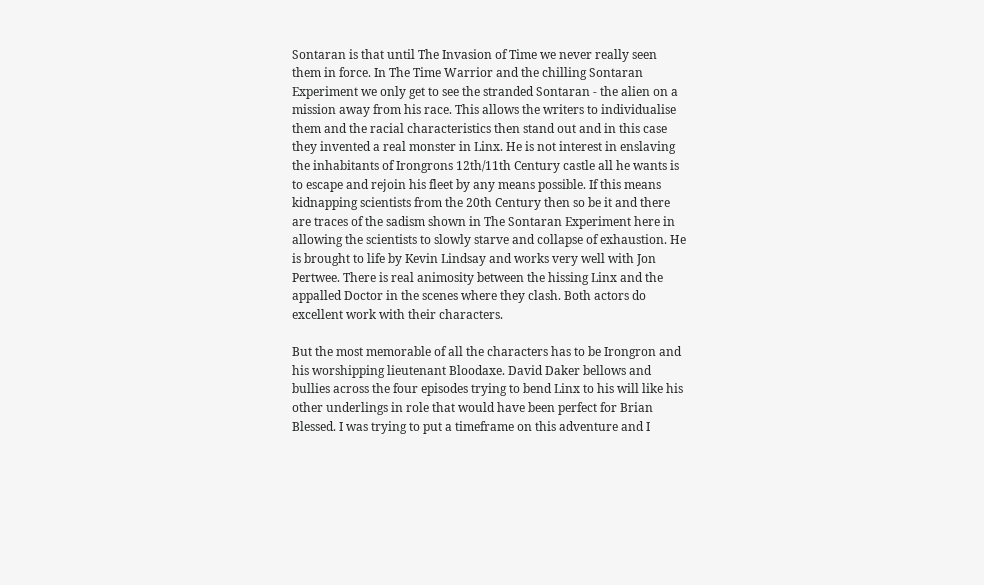Sontaran is that until The Invasion of Time we never really seen them in force. In The Time Warrior and the chilling Sontaran Experiment we only get to see the stranded Sontaran - the alien on a mission away from his race. This allows the writers to individualise them and the racial characteristics then stand out and in this case they invented a real monster in Linx. He is not interest in enslaving the inhabitants of Irongrons 12th/11th Century castle all he wants is to escape and rejoin his fleet by any means possible. If this means kidnapping scientists from the 20th Century then so be it and there are traces of the sadism shown in The Sontaran Experiment here in allowing the scientists to slowly starve and collapse of exhaustion. He is brought to life by Kevin Lindsay and works very well with Jon Pertwee. There is real animosity between the hissing Linx and the appalled Doctor in the scenes where they clash. Both actors do excellent work with their characters.

But the most memorable of all the characters has to be Irongron and his worshipping lieutenant Bloodaxe. David Daker bellows and bullies across the four episodes trying to bend Linx to his will like his other underlings in role that would have been perfect for Brian Blessed. I was trying to put a timeframe on this adventure and I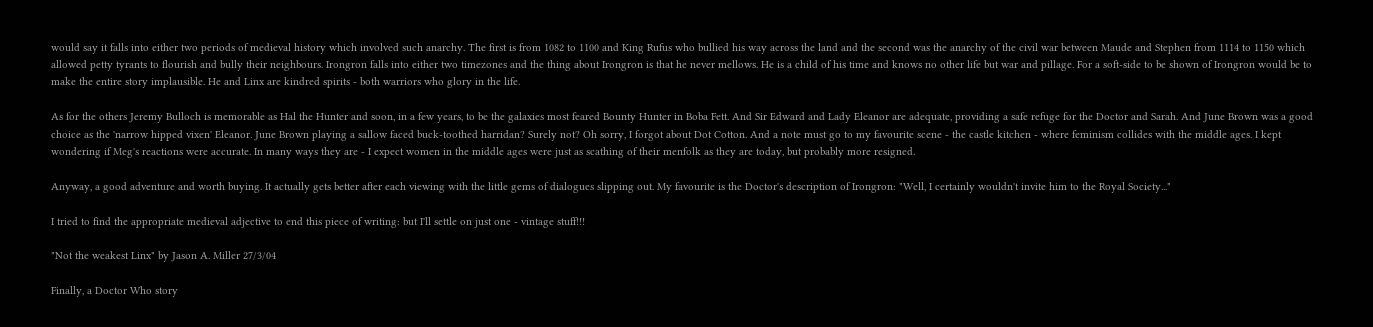would say it falls into either two periods of medieval history which involved such anarchy. The first is from 1082 to 1100 and King Rufus who bullied his way across the land and the second was the anarchy of the civil war between Maude and Stephen from 1114 to 1150 which allowed petty tyrants to flourish and bully their neighbours. Irongron falls into either two timezones and the thing about Irongron is that he never mellows. He is a child of his time and knows no other life but war and pillage. For a soft-side to be shown of Irongron would be to make the entire story implausible. He and Linx are kindred spirits - both warriors who glory in the life.

As for the others Jeremy Bulloch is memorable as Hal the Hunter and soon, in a few years, to be the galaxies most feared Bounty Hunter in Boba Fett. And Sir Edward and Lady Eleanor are adequate, providing a safe refuge for the Doctor and Sarah. And June Brown was a good choice as the 'narrow hipped vixen' Eleanor. June Brown playing a sallow faced buck-toothed harridan? Surely not? Oh sorry, I forgot about Dot Cotton. And a note must go to my favourite scene - the castle kitchen - where feminism collides with the middle ages. I kept wondering if Meg's reactions were accurate. In many ways they are - I expect women in the middle ages were just as scathing of their menfolk as they are today, but probably more resigned.

Anyway, a good adventure and worth buying. It actually gets better after each viewing with the little gems of dialogues slipping out. My favourite is the Doctor's description of Irongron: "Well, I certainly wouldn't invite him to the Royal Society..."

I tried to find the appropriate medieval adjective to end this piece of writing: but I'll settle on just one - vintage stuff!!!

"Not the weakest Linx" by Jason A. Miller 27/3/04

Finally, a Doctor Who story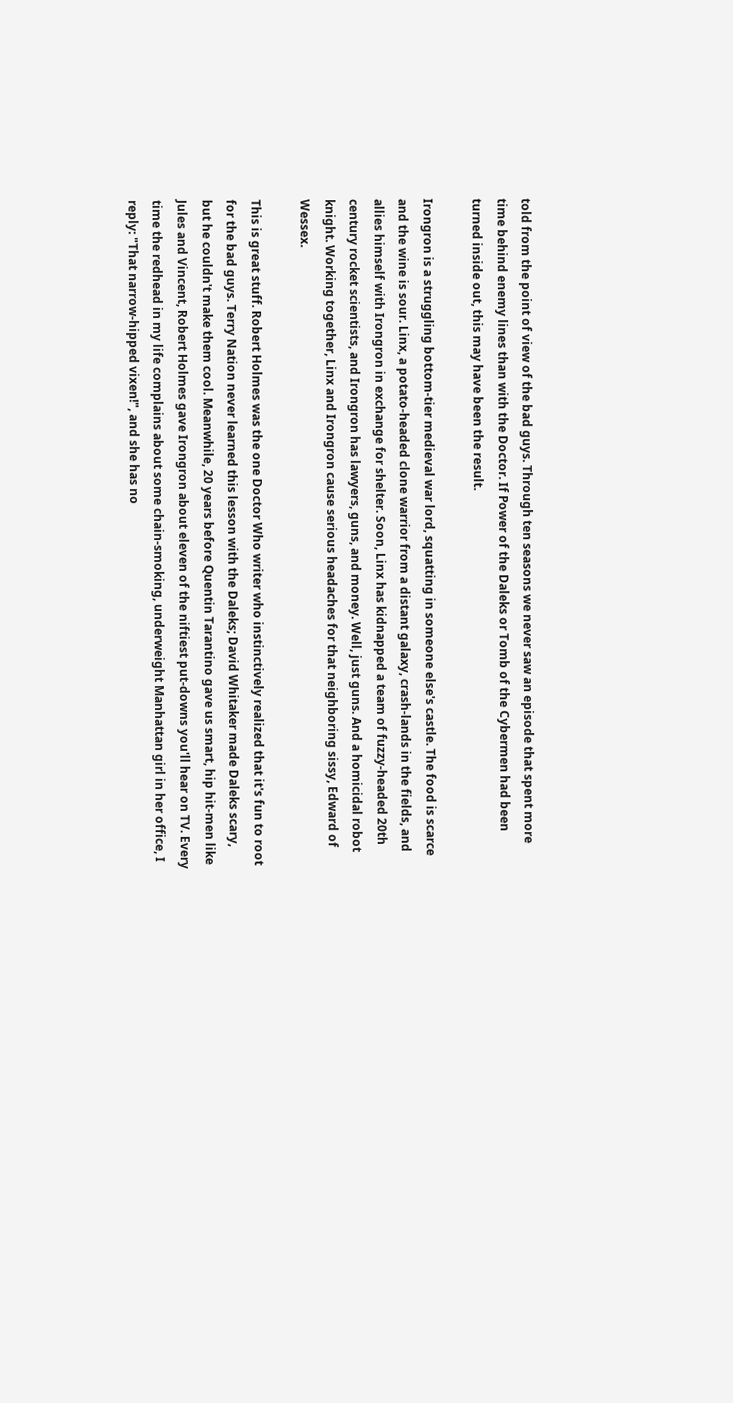told from the point of view of the bad guys. Through ten seasons we never saw an episode that spent more time behind enemy lines than with the Doctor. If Power of the Daleks or Tomb of the Cybermen had been turned inside out, this may have been the result.

Irongron is a struggling bottom-tier medieval war lord, squatting in someone else's castle. The food is scarce and the wine is sour. Linx, a potato-headed clone warrior from a distant galaxy, crash-lands in the fields, and allies himself with Irongron in exchange for shelter. Soon, Linx has kidnapped a team of fuzzy-headed 20th century rocket scientists, and Irongron has lawyers, guns, and money. Well, just guns. And a homicidal robot knight. Working together, Linx and Irongron cause serious headaches for that neighboring sissy, Edward of Wessex.

This is great stuff. Robert Holmes was the one Doctor Who writer who instinctively realized that it's fun to root for the bad guys. Terry Nation never learned this lesson with the Daleks; David Whitaker made Daleks scary, but he couldn't make them cool. Meanwhile, 20 years before Quentin Tarantino gave us smart, hip hit-men like Jules and Vincent, Robert Holmes gave Irongron about eleven of the niftiest put-downs you'll hear on TV. Every time the redhead in my life complains about some chain-smoking, underweight Manhattan girl in her office, I reply: "That narrow-hipped vixen!", and she has no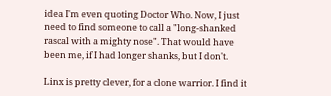idea I'm even quoting Doctor Who. Now, I just need to find someone to call a "long-shanked rascal with a mighty nose". That would have been me, if I had longer shanks, but I don't.

Linx is pretty clever, for a clone warrior. I find it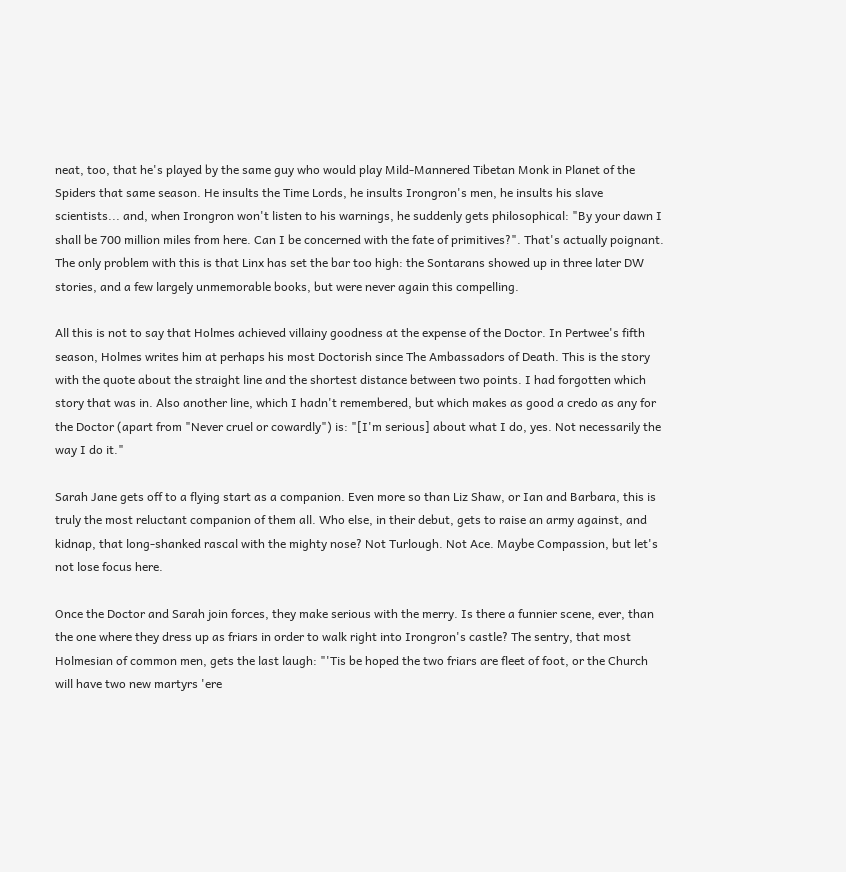neat, too, that he's played by the same guy who would play Mild-Mannered Tibetan Monk in Planet of the Spiders that same season. He insults the Time Lords, he insults Irongron's men, he insults his slave scientists... and, when Irongron won't listen to his warnings, he suddenly gets philosophical: "By your dawn I shall be 700 million miles from here. Can I be concerned with the fate of primitives?". That's actually poignant. The only problem with this is that Linx has set the bar too high: the Sontarans showed up in three later DW stories, and a few largely unmemorable books, but were never again this compelling.

All this is not to say that Holmes achieved villainy goodness at the expense of the Doctor. In Pertwee's fifth season, Holmes writes him at perhaps his most Doctorish since The Ambassadors of Death. This is the story with the quote about the straight line and the shortest distance between two points. I had forgotten which story that was in. Also another line, which I hadn't remembered, but which makes as good a credo as any for the Doctor (apart from "Never cruel or cowardly") is: "[I'm serious] about what I do, yes. Not necessarily the way I do it."

Sarah Jane gets off to a flying start as a companion. Even more so than Liz Shaw, or Ian and Barbara, this is truly the most reluctant companion of them all. Who else, in their debut, gets to raise an army against, and kidnap, that long-shanked rascal with the mighty nose? Not Turlough. Not Ace. Maybe Compassion, but let's not lose focus here.

Once the Doctor and Sarah join forces, they make serious with the merry. Is there a funnier scene, ever, than the one where they dress up as friars in order to walk right into Irongron's castle? The sentry, that most Holmesian of common men, gets the last laugh: "'Tis be hoped the two friars are fleet of foot, or the Church will have two new martyrs 'ere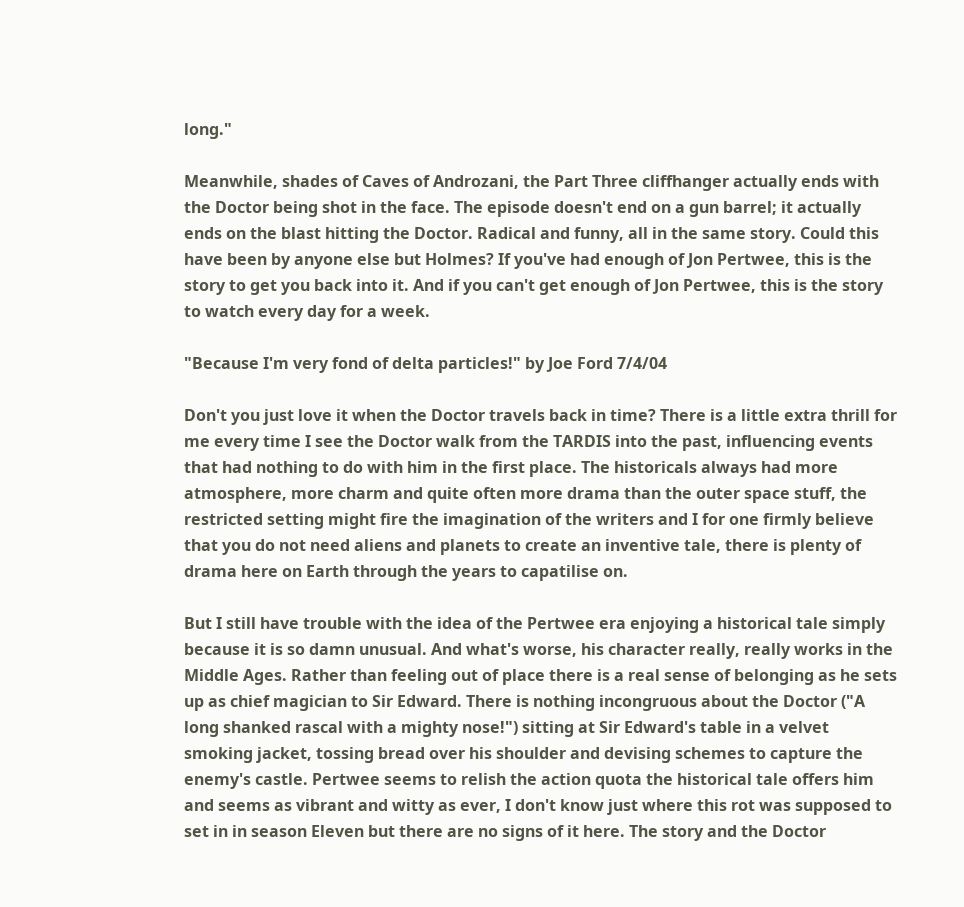long."

Meanwhile, shades of Caves of Androzani, the Part Three cliffhanger actually ends with the Doctor being shot in the face. The episode doesn't end on a gun barrel; it actually ends on the blast hitting the Doctor. Radical and funny, all in the same story. Could this have been by anyone else but Holmes? If you've had enough of Jon Pertwee, this is the story to get you back into it. And if you can't get enough of Jon Pertwee, this is the story to watch every day for a week.

"Because I'm very fond of delta particles!" by Joe Ford 7/4/04

Don't you just love it when the Doctor travels back in time? There is a little extra thrill for me every time I see the Doctor walk from the TARDIS into the past, influencing events that had nothing to do with him in the first place. The historicals always had more atmosphere, more charm and quite often more drama than the outer space stuff, the restricted setting might fire the imagination of the writers and I for one firmly believe that you do not need aliens and planets to create an inventive tale, there is plenty of drama here on Earth through the years to capatilise on.

But I still have trouble with the idea of the Pertwee era enjoying a historical tale simply because it is so damn unusual. And what's worse, his character really, really works in the Middle Ages. Rather than feeling out of place there is a real sense of belonging as he sets up as chief magician to Sir Edward. There is nothing incongruous about the Doctor ("A long shanked rascal with a mighty nose!") sitting at Sir Edward's table in a velvet smoking jacket, tossing bread over his shoulder and devising schemes to capture the enemy's castle. Pertwee seems to relish the action quota the historical tale offers him and seems as vibrant and witty as ever, I don't know just where this rot was supposed to set in in season Eleven but there are no signs of it here. The story and the Doctor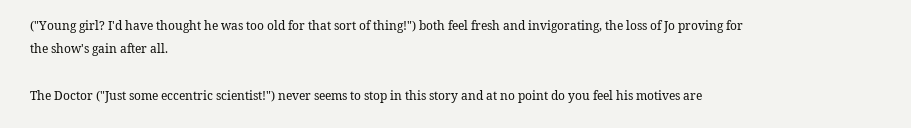("Young girl? I'd have thought he was too old for that sort of thing!") both feel fresh and invigorating, the loss of Jo proving for the show's gain after all.

The Doctor ("Just some eccentric scientist!") never seems to stop in this story and at no point do you feel his motives are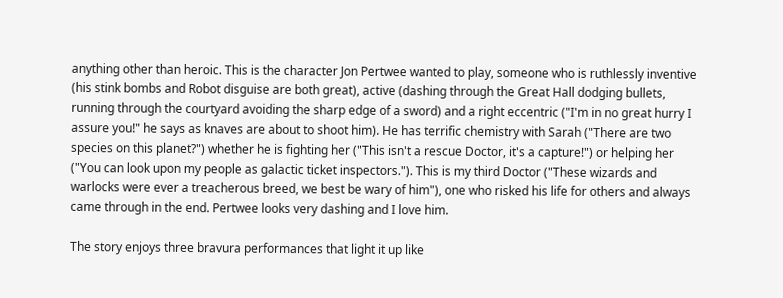anything other than heroic. This is the character Jon Pertwee wanted to play, someone who is ruthlessly inventive (his stink bombs and Robot disguise are both great), active (dashing through the Great Hall dodging bullets, running through the courtyard avoiding the sharp edge of a sword) and a right eccentric ("I'm in no great hurry I assure you!" he says as knaves are about to shoot him). He has terrific chemistry with Sarah ("There are two species on this planet?") whether he is fighting her ("This isn't a rescue Doctor, it's a capture!") or helping her ("You can look upon my people as galactic ticket inspectors."). This is my third Doctor ("These wizards and warlocks were ever a treacherous breed, we best be wary of him"), one who risked his life for others and always came through in the end. Pertwee looks very dashing and I love him.

The story enjoys three bravura performances that light it up like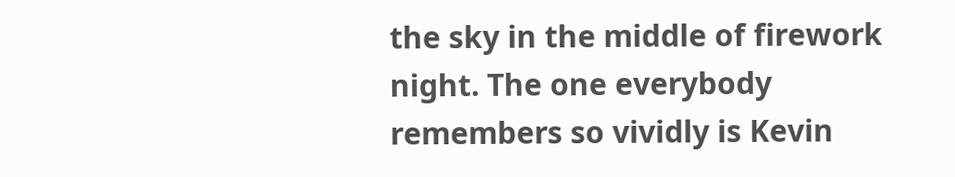the sky in the middle of firework night. The one everybody remembers so vividly is Kevin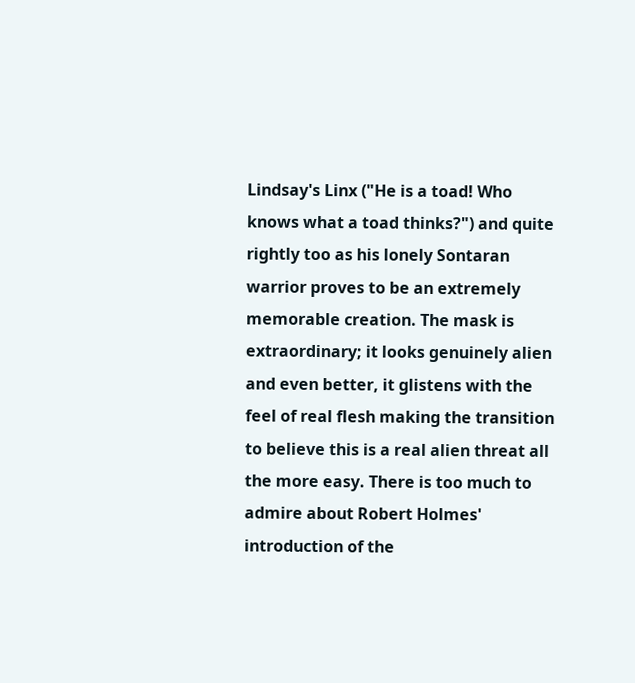Lindsay's Linx ("He is a toad! Who knows what a toad thinks?") and quite rightly too as his lonely Sontaran warrior proves to be an extremely memorable creation. The mask is extraordinary; it looks genuinely alien and even better, it glistens with the feel of real flesh making the transition to believe this is a real alien threat all the more easy. There is too much to admire about Robert Holmes' introduction of the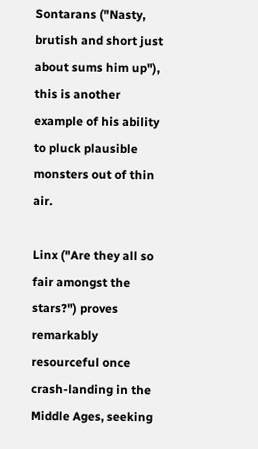Sontarans ("Nasty, brutish and short just about sums him up"), this is another example of his ability to pluck plausible monsters out of thin air.

Linx ("Are they all so fair amongst the stars?") proves remarkably resourceful once crash-landing in the Middle Ages, seeking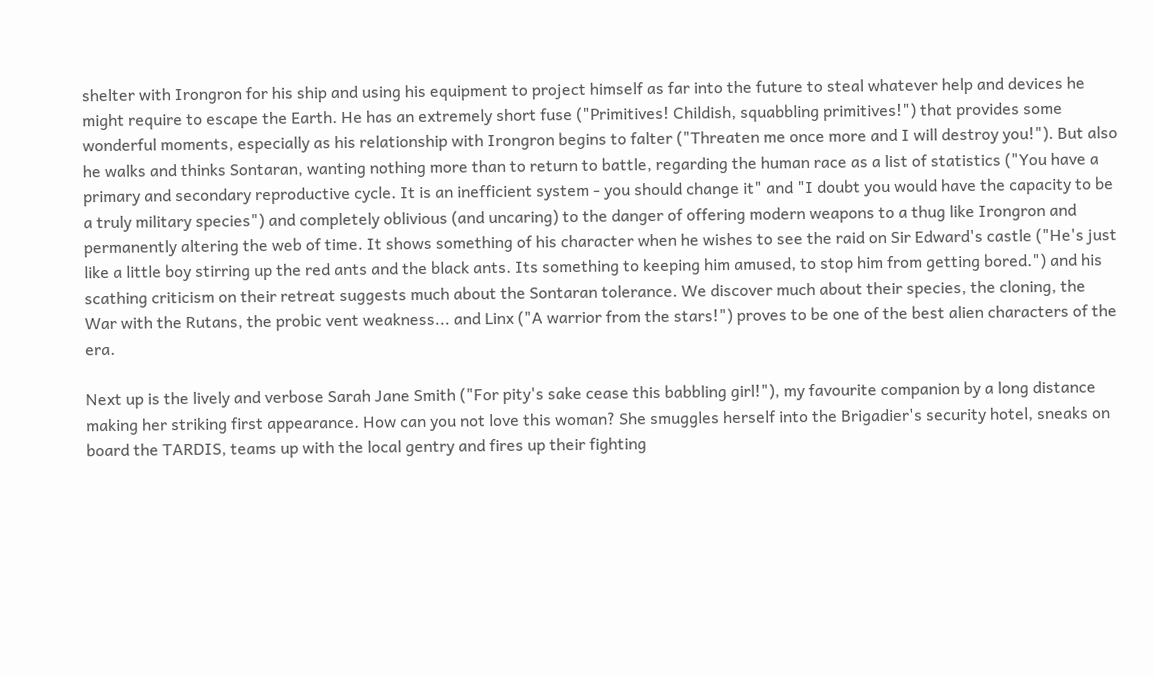shelter with Irongron for his ship and using his equipment to project himself as far into the future to steal whatever help and devices he might require to escape the Earth. He has an extremely short fuse ("Primitives! Childish, squabbling primitives!") that provides some wonderful moments, especially as his relationship with Irongron begins to falter ("Threaten me once more and I will destroy you!"). But also he walks and thinks Sontaran, wanting nothing more than to return to battle, regarding the human race as a list of statistics ("You have a primary and secondary reproductive cycle. It is an inefficient system - you should change it" and "I doubt you would have the capacity to be a truly military species") and completely oblivious (and uncaring) to the danger of offering modern weapons to a thug like Irongron and permanently altering the web of time. It shows something of his character when he wishes to see the raid on Sir Edward's castle ("He's just like a little boy stirring up the red ants and the black ants. Its something to keeping him amused, to stop him from getting bored.") and his scathing criticism on their retreat suggests much about the Sontaran tolerance. We discover much about their species, the cloning, the War with the Rutans, the probic vent weakness... and Linx ("A warrior from the stars!") proves to be one of the best alien characters of the era.

Next up is the lively and verbose Sarah Jane Smith ("For pity's sake cease this babbling girl!"), my favourite companion by a long distance making her striking first appearance. How can you not love this woman? She smuggles herself into the Brigadier's security hotel, sneaks on board the TARDIS, teams up with the local gentry and fires up their fighting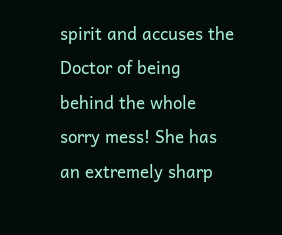spirit and accuses the Doctor of being behind the whole sorry mess! She has an extremely sharp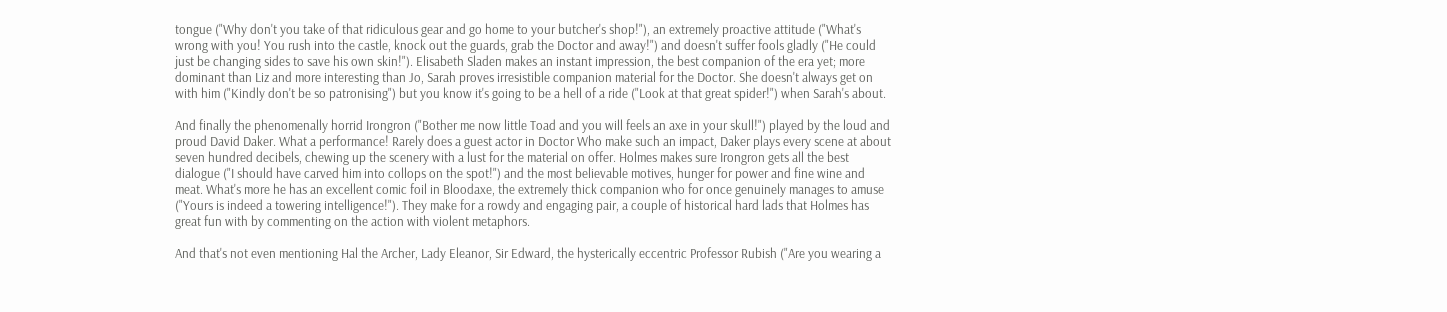tongue ("Why don't you take of that ridiculous gear and go home to your butcher's shop!"), an extremely proactive attitude ("What's wrong with you! You rush into the castle, knock out the guards, grab the Doctor and away!") and doesn't suffer fools gladly ("He could just be changing sides to save his own skin!"). Elisabeth Sladen makes an instant impression, the best companion of the era yet; more dominant than Liz and more interesting than Jo, Sarah proves irresistible companion material for the Doctor. She doesn't always get on with him ("Kindly don't be so patronising") but you know it's going to be a hell of a ride ("Look at that great spider!") when Sarah's about.

And finally the phenomenally horrid Irongron ("Bother me now little Toad and you will feels an axe in your skull!") played by the loud and proud David Daker. What a performance! Rarely does a guest actor in Doctor Who make such an impact, Daker plays every scene at about seven hundred decibels, chewing up the scenery with a lust for the material on offer. Holmes makes sure Irongron gets all the best dialogue ("I should have carved him into collops on the spot!") and the most believable motives, hunger for power and fine wine and meat. What's more he has an excellent comic foil in Bloodaxe, the extremely thick companion who for once genuinely manages to amuse ("Yours is indeed a towering intelligence!"). They make for a rowdy and engaging pair, a couple of historical hard lads that Holmes has great fun with by commenting on the action with violent metaphors.

And that's not even mentioning Hal the Archer, Lady Eleanor, Sir Edward, the hysterically eccentric Professor Rubish ("Are you wearing a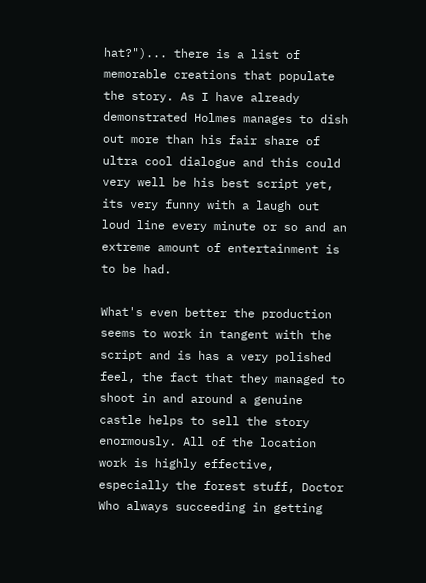hat?")... there is a list of memorable creations that populate the story. As I have already demonstrated Holmes manages to dish out more than his fair share of ultra cool dialogue and this could very well be his best script yet, its very funny with a laugh out loud line every minute or so and an extreme amount of entertainment is to be had.

What's even better the production seems to work in tangent with the script and is has a very polished feel, the fact that they managed to shoot in and around a genuine castle helps to sell the story enormously. All of the location work is highly effective, especially the forest stuff, Doctor Who always succeeding in getting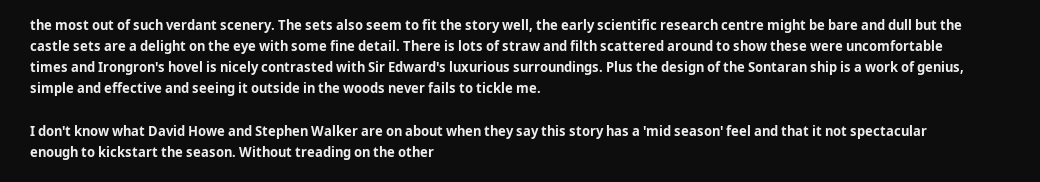the most out of such verdant scenery. The sets also seem to fit the story well, the early scientific research centre might be bare and dull but the castle sets are a delight on the eye with some fine detail. There is lots of straw and filth scattered around to show these were uncomfortable times and Irongron's hovel is nicely contrasted with Sir Edward's luxurious surroundings. Plus the design of the Sontaran ship is a work of genius, simple and effective and seeing it outside in the woods never fails to tickle me.

I don't know what David Howe and Stephen Walker are on about when they say this story has a 'mid season' feel and that it not spectacular enough to kickstart the season. Without treading on the other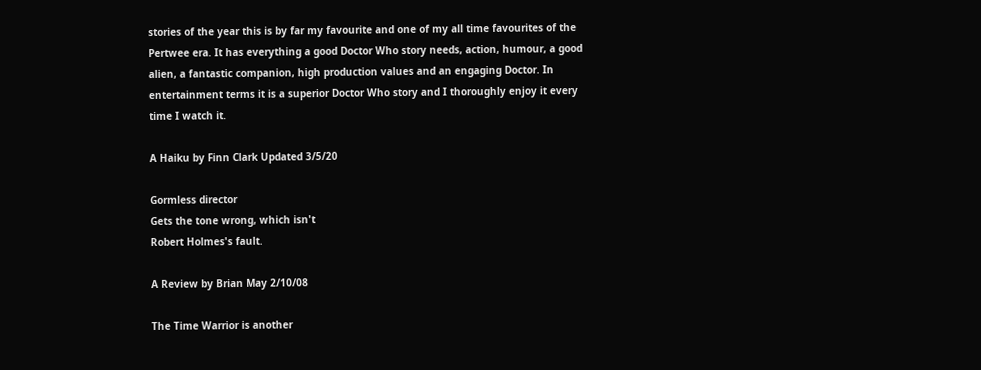stories of the year this is by far my favourite and one of my all time favourites of the Pertwee era. It has everything a good Doctor Who story needs, action, humour, a good alien, a fantastic companion, high production values and an engaging Doctor. In entertainment terms it is a superior Doctor Who story and I thoroughly enjoy it every time I watch it.

A Haiku by Finn Clark Updated 3/5/20

Gormless director
Gets the tone wrong, which isn't
Robert Holmes's fault.

A Review by Brian May 2/10/08

The Time Warrior is another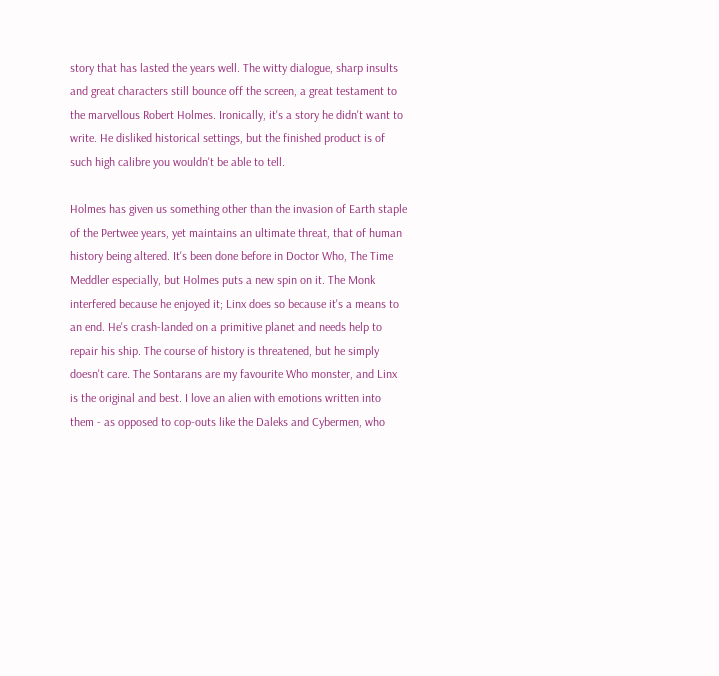story that has lasted the years well. The witty dialogue, sharp insults and great characters still bounce off the screen, a great testament to the marvellous Robert Holmes. Ironically, it's a story he didn't want to write. He disliked historical settings, but the finished product is of such high calibre you wouldn't be able to tell.

Holmes has given us something other than the invasion of Earth staple of the Pertwee years, yet maintains an ultimate threat, that of human history being altered. It's been done before in Doctor Who, The Time Meddler especially, but Holmes puts a new spin on it. The Monk interfered because he enjoyed it; Linx does so because it's a means to an end. He's crash-landed on a primitive planet and needs help to repair his ship. The course of history is threatened, but he simply doesn't care. The Sontarans are my favourite Who monster, and Linx is the original and best. I love an alien with emotions written into them - as opposed to cop-outs like the Daleks and Cybermen, who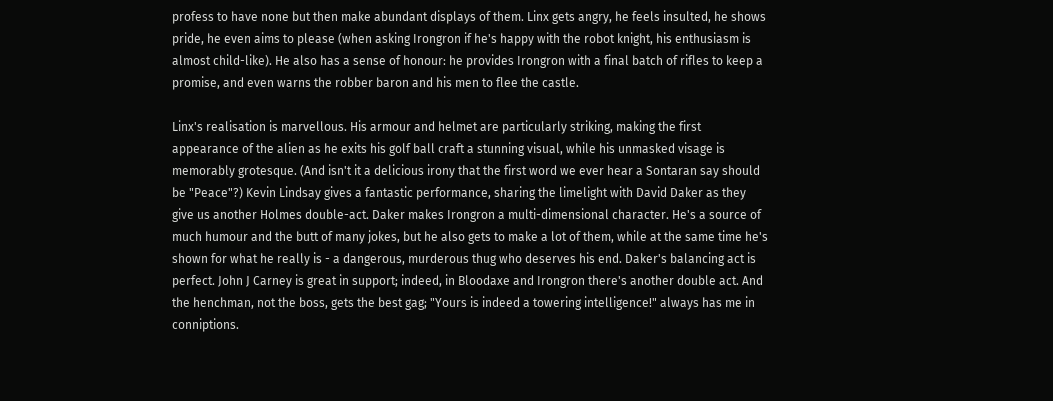profess to have none but then make abundant displays of them. Linx gets angry, he feels insulted, he shows pride, he even aims to please (when asking Irongron if he's happy with the robot knight, his enthusiasm is almost child-like). He also has a sense of honour: he provides Irongron with a final batch of rifles to keep a promise, and even warns the robber baron and his men to flee the castle.

Linx's realisation is marvellous. His armour and helmet are particularly striking, making the first appearance of the alien as he exits his golf ball craft a stunning visual, while his unmasked visage is memorably grotesque. (And isn't it a delicious irony that the first word we ever hear a Sontaran say should be "Peace"?) Kevin Lindsay gives a fantastic performance, sharing the limelight with David Daker as they give us another Holmes double-act. Daker makes Irongron a multi-dimensional character. He's a source of much humour and the butt of many jokes, but he also gets to make a lot of them, while at the same time he's shown for what he really is - a dangerous, murderous thug who deserves his end. Daker's balancing act is perfect. John J Carney is great in support; indeed, in Bloodaxe and Irongron there's another double act. And the henchman, not the boss, gets the best gag; "Yours is indeed a towering intelligence!" always has me in conniptions.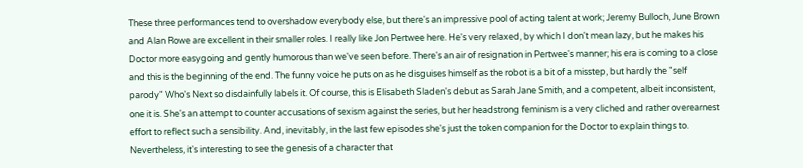These three performances tend to overshadow everybody else, but there's an impressive pool of acting talent at work; Jeremy Bulloch, June Brown and Alan Rowe are excellent in their smaller roles. I really like Jon Pertwee here. He's very relaxed, by which I don't mean lazy, but he makes his Doctor more easygoing and gently humorous than we've seen before. There's an air of resignation in Pertwee's manner; his era is coming to a close and this is the beginning of the end. The funny voice he puts on as he disguises himself as the robot is a bit of a misstep, but hardly the "self parody" Who's Next so disdainfully labels it. Of course, this is Elisabeth Sladen's debut as Sarah Jane Smith, and a competent, albeit inconsistent, one it is. She's an attempt to counter accusations of sexism against the series, but her headstrong feminism is a very cliched and rather overearnest effort to reflect such a sensibility. And, inevitably, in the last few episodes she's just the token companion for the Doctor to explain things to. Nevertheless, it's interesting to see the genesis of a character that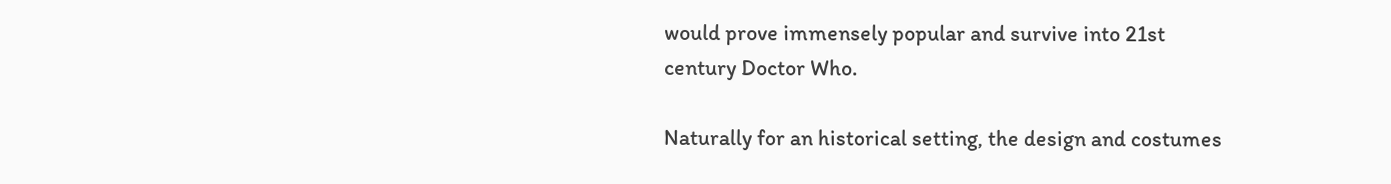would prove immensely popular and survive into 21st century Doctor Who.

Naturally for an historical setting, the design and costumes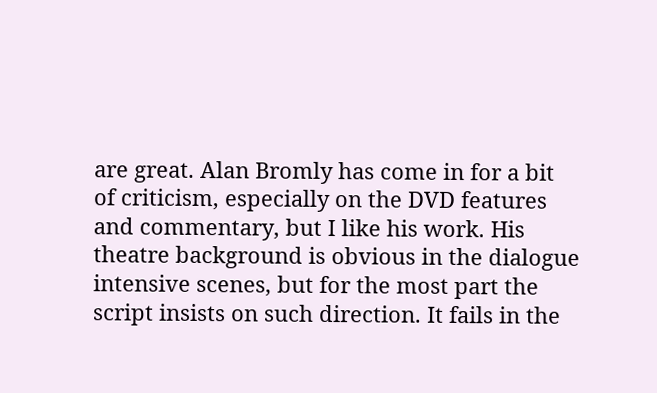are great. Alan Bromly has come in for a bit of criticism, especially on the DVD features and commentary, but I like his work. His theatre background is obvious in the dialogue intensive scenes, but for the most part the script insists on such direction. It fails in the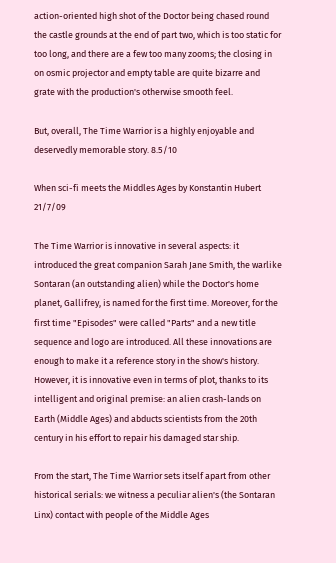action-oriented high shot of the Doctor being chased round the castle grounds at the end of part two, which is too static for too long, and there are a few too many zooms; the closing in on osmic projector and empty table are quite bizarre and grate with the production's otherwise smooth feel.

But, overall, The Time Warrior is a highly enjoyable and deservedly memorable story. 8.5/10

When sci-fi meets the Middles Ages by Konstantin Hubert 21/7/09

The Time Warrior is innovative in several aspects: it introduced the great companion Sarah Jane Smith, the warlike Sontaran (an outstanding alien) while the Doctor's home planet, Gallifrey, is named for the first time. Moreover, for the first time "Episodes" were called "Parts" and a new title sequence and logo are introduced. All these innovations are enough to make it a reference story in the show's history. However, it is innovative even in terms of plot, thanks to its intelligent and original premise: an alien crash-lands on Earth (Middle Ages) and abducts scientists from the 20th century in his effort to repair his damaged star ship.

From the start, The Time Warrior sets itself apart from other historical serials: we witness a peculiar alien's (the Sontaran Linx) contact with people of the Middle Ages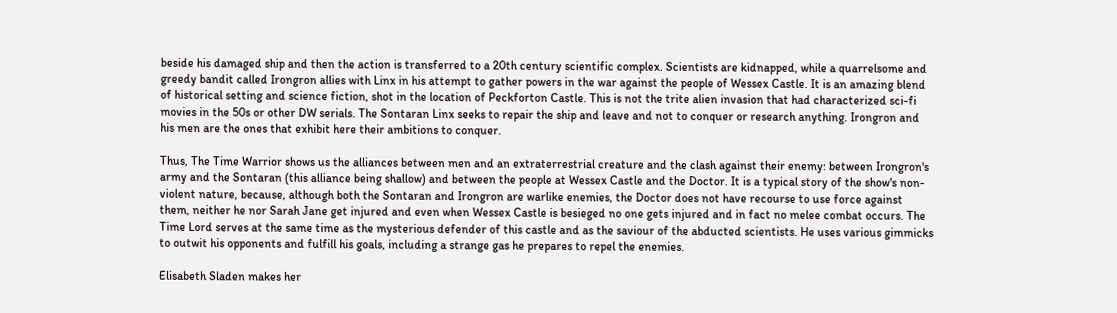beside his damaged ship and then the action is transferred to a 20th century scientific complex. Scientists are kidnapped, while a quarrelsome and greedy bandit called Irongron allies with Linx in his attempt to gather powers in the war against the people of Wessex Castle. It is an amazing blend of historical setting and science fiction, shot in the location of Peckforton Castle. This is not the trite alien invasion that had characterized sci-fi movies in the 50s or other DW serials. The Sontaran Linx seeks to repair the ship and leave and not to conquer or research anything. Irongron and his men are the ones that exhibit here their ambitions to conquer.

Thus, The Time Warrior shows us the alliances between men and an extraterrestrial creature and the clash against their enemy: between Irongron's army and the Sontaran (this alliance being shallow) and between the people at Wessex Castle and the Doctor. It is a typical story of the show's non-violent nature, because, although both the Sontaran and Irongron are warlike enemies, the Doctor does not have recourse to use force against them, neither he nor Sarah Jane get injured and even when Wessex Castle is besieged no one gets injured and in fact no melee combat occurs. The Time Lord serves at the same time as the mysterious defender of this castle and as the saviour of the abducted scientists. He uses various gimmicks to outwit his opponents and fulfill his goals, including a strange gas he prepares to repel the enemies.

Elisabeth Sladen makes her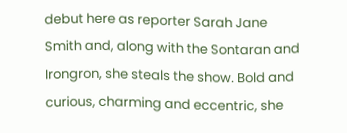debut here as reporter Sarah Jane Smith and, along with the Sontaran and Irongron, she steals the show. Bold and curious, charming and eccentric, she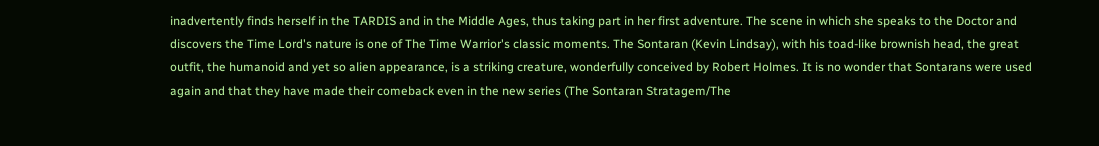inadvertently finds herself in the TARDIS and in the Middle Ages, thus taking part in her first adventure. The scene in which she speaks to the Doctor and discovers the Time Lord's nature is one of The Time Warrior's classic moments. The Sontaran (Kevin Lindsay), with his toad-like brownish head, the great outfit, the humanoid and yet so alien appearance, is a striking creature, wonderfully conceived by Robert Holmes. It is no wonder that Sontarans were used again and that they have made their comeback even in the new series (The Sontaran Stratagem/The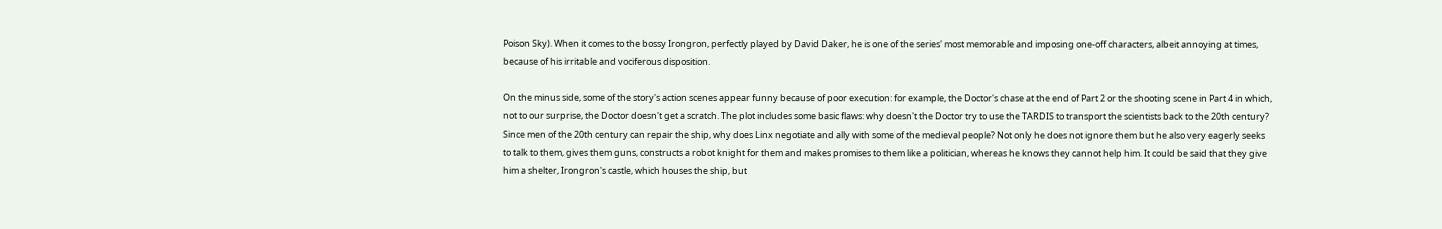Poison Sky). When it comes to the bossy Irongron, perfectly played by David Daker, he is one of the series' most memorable and imposing one-off characters, albeit annoying at times, because of his irritable and vociferous disposition.

On the minus side, some of the story's action scenes appear funny because of poor execution: for example, the Doctor's chase at the end of Part 2 or the shooting scene in Part 4 in which, not to our surprise, the Doctor doesn't get a scratch. The plot includes some basic flaws: why doesn't the Doctor try to use the TARDIS to transport the scientists back to the 20th century? Since men of the 20th century can repair the ship, why does Linx negotiate and ally with some of the medieval people? Not only he does not ignore them but he also very eagerly seeks to talk to them, gives them guns, constructs a robot knight for them and makes promises to them like a politician, whereas he knows they cannot help him. It could be said that they give him a shelter, Irongron's castle, which houses the ship, but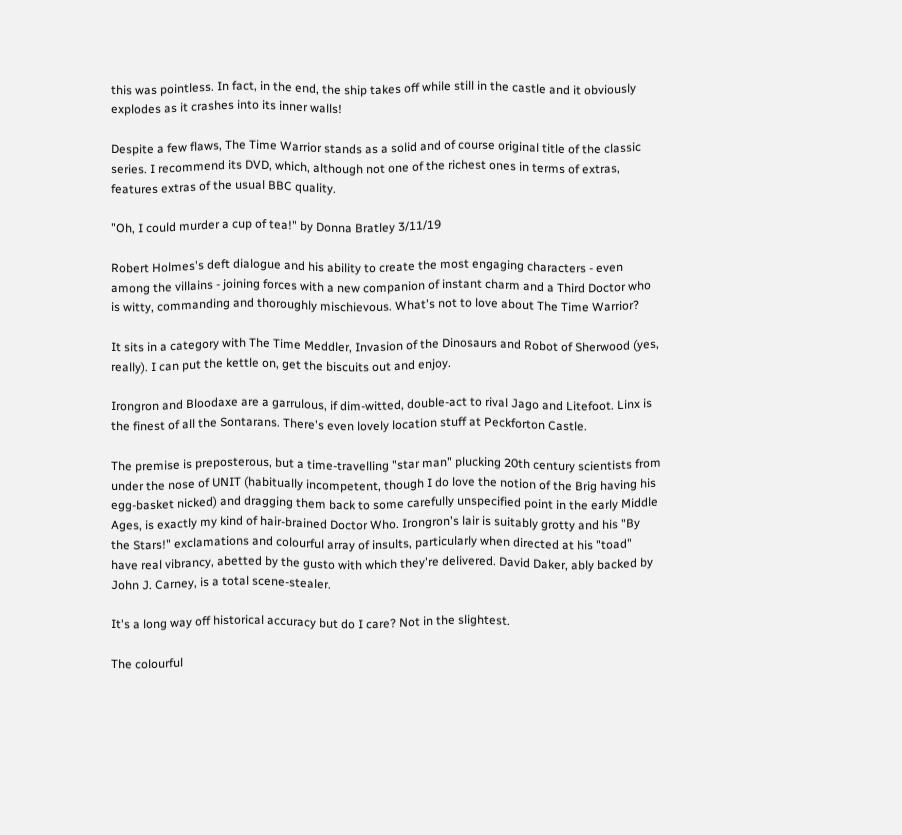this was pointless. In fact, in the end, the ship takes off while still in the castle and it obviously explodes as it crashes into its inner walls!

Despite a few flaws, The Time Warrior stands as a solid and of course original title of the classic series. I recommend its DVD, which, although not one of the richest ones in terms of extras, features extras of the usual BBC quality.

"Oh, I could murder a cup of tea!" by Donna Bratley 3/11/19

Robert Holmes's deft dialogue and his ability to create the most engaging characters - even among the villains - joining forces with a new companion of instant charm and a Third Doctor who is witty, commanding and thoroughly mischievous. What's not to love about The Time Warrior?

It sits in a category with The Time Meddler, Invasion of the Dinosaurs and Robot of Sherwood (yes, really). I can put the kettle on, get the biscuits out and enjoy.

Irongron and Bloodaxe are a garrulous, if dim-witted, double-act to rival Jago and Litefoot. Linx is the finest of all the Sontarans. There's even lovely location stuff at Peckforton Castle.

The premise is preposterous, but a time-travelling "star man" plucking 20th century scientists from under the nose of UNIT (habitually incompetent, though I do love the notion of the Brig having his egg-basket nicked) and dragging them back to some carefully unspecified point in the early Middle Ages, is exactly my kind of hair-brained Doctor Who. Irongron's lair is suitably grotty and his "By the Stars!" exclamations and colourful array of insults, particularly when directed at his "toad" have real vibrancy, abetted by the gusto with which they're delivered. David Daker, ably backed by John J. Carney, is a total scene-stealer.

It's a long way off historical accuracy but do I care? Not in the slightest.

The colourful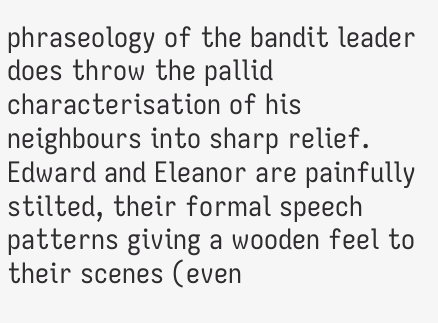phraseology of the bandit leader does throw the pallid characterisation of his neighbours into sharp relief. Edward and Eleanor are painfully stilted, their formal speech patterns giving a wooden feel to their scenes (even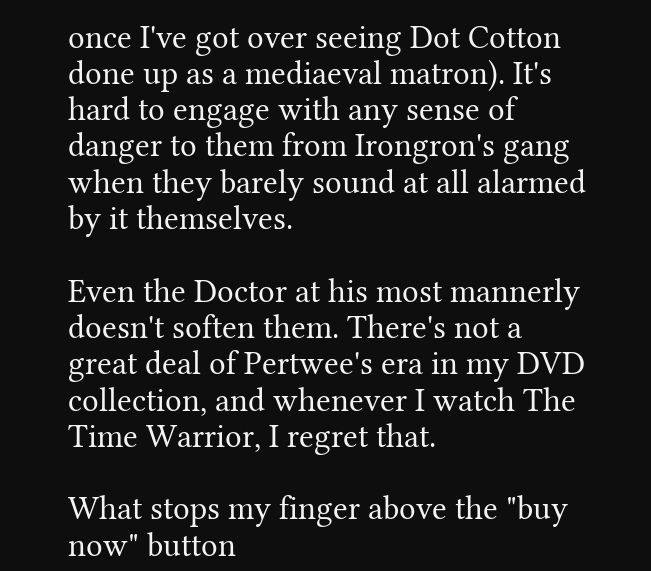once I've got over seeing Dot Cotton done up as a mediaeval matron). It's hard to engage with any sense of danger to them from Irongron's gang when they barely sound at all alarmed by it themselves.

Even the Doctor at his most mannerly doesn't soften them. There's not a great deal of Pertwee's era in my DVD collection, and whenever I watch The Time Warrior, I regret that.

What stops my finger above the "buy now" button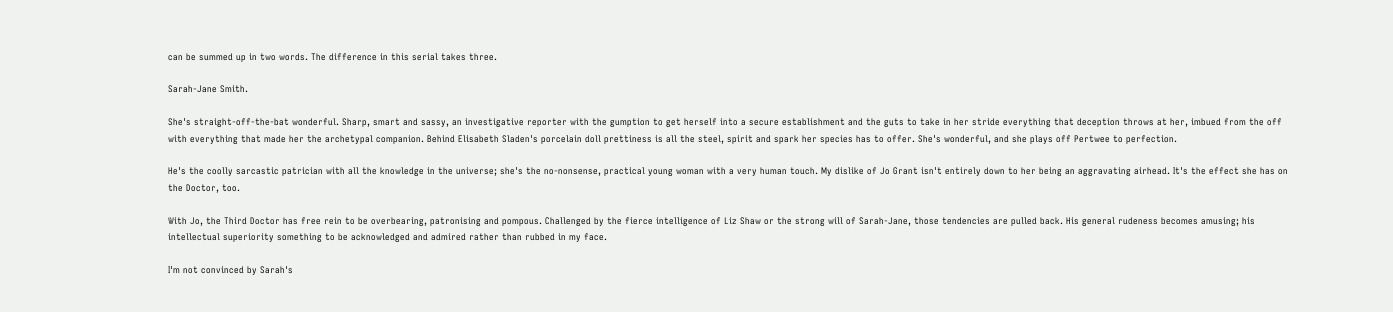can be summed up in two words. The difference in this serial takes three.

Sarah-Jane Smith.

She's straight-off-the-bat wonderful. Sharp, smart and sassy, an investigative reporter with the gumption to get herself into a secure establishment and the guts to take in her stride everything that deception throws at her, imbued from the off with everything that made her the archetypal companion. Behind Elisabeth Sladen's porcelain doll prettiness is all the steel, spirit and spark her species has to offer. She's wonderful, and she plays off Pertwee to perfection.

He's the coolly sarcastic patrician with all the knowledge in the universe; she's the no-nonsense, practical young woman with a very human touch. My dislike of Jo Grant isn't entirely down to her being an aggravating airhead. It's the effect she has on the Doctor, too.

With Jo, the Third Doctor has free rein to be overbearing, patronising and pompous. Challenged by the fierce intelligence of Liz Shaw or the strong will of Sarah-Jane, those tendencies are pulled back. His general rudeness becomes amusing; his intellectual superiority something to be acknowledged and admired rather than rubbed in my face.

I'm not convinced by Sarah's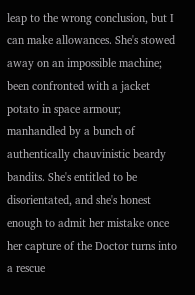leap to the wrong conclusion, but I can make allowances. She's stowed away on an impossible machine; been confronted with a jacket potato in space armour; manhandled by a bunch of authentically chauvinistic beardy bandits. She's entitled to be disorientated, and she's honest enough to admit her mistake once her capture of the Doctor turns into a rescue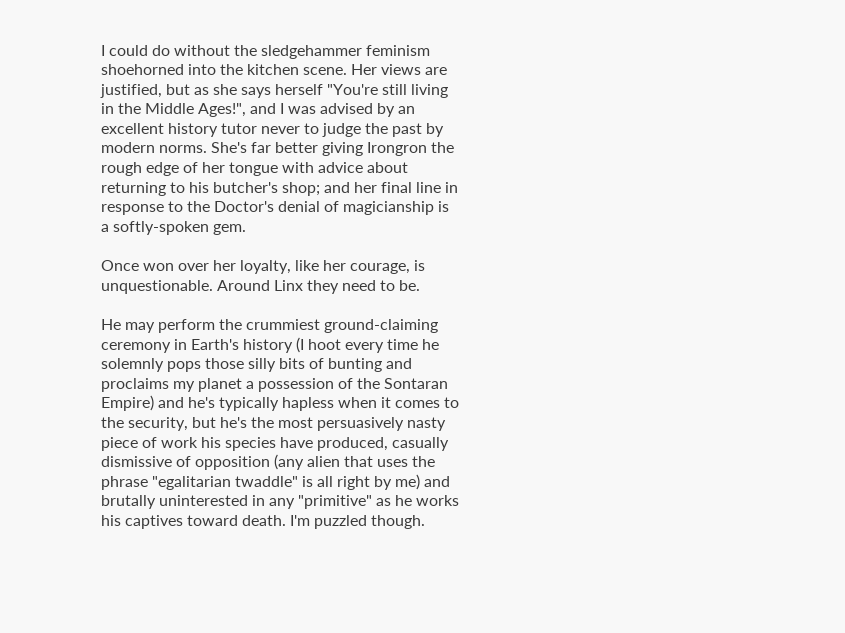I could do without the sledgehammer feminism shoehorned into the kitchen scene. Her views are justified, but as she says herself "You're still living in the Middle Ages!", and I was advised by an excellent history tutor never to judge the past by modern norms. She's far better giving Irongron the rough edge of her tongue with advice about returning to his butcher's shop; and her final line in response to the Doctor's denial of magicianship is a softly-spoken gem.

Once won over her loyalty, like her courage, is unquestionable. Around Linx they need to be.

He may perform the crummiest ground-claiming ceremony in Earth's history (I hoot every time he solemnly pops those silly bits of bunting and proclaims my planet a possession of the Sontaran Empire) and he's typically hapless when it comes to the security, but he's the most persuasively nasty piece of work his species have produced, casually dismissive of opposition (any alien that uses the phrase "egalitarian twaddle" is all right by me) and brutally uninterested in any "primitive" as he works his captives toward death. I'm puzzled though.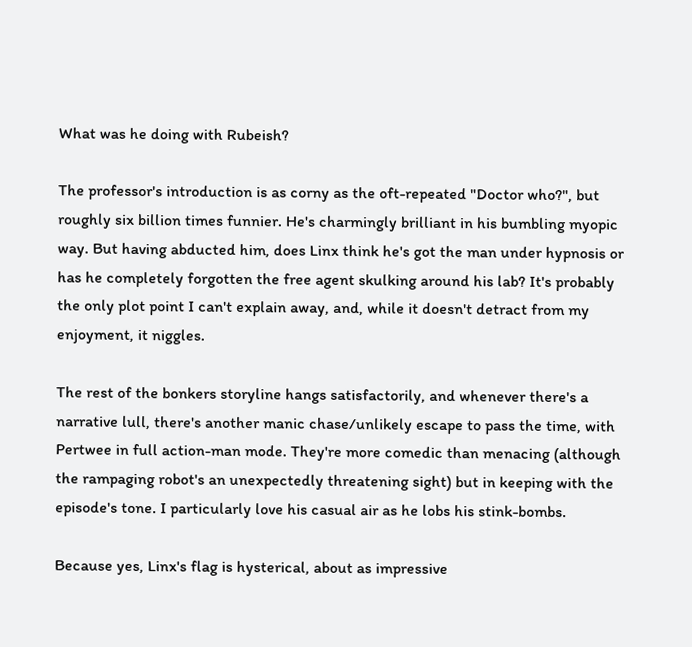What was he doing with Rubeish?

The professor's introduction is as corny as the oft-repeated "Doctor who?", but roughly six billion times funnier. He's charmingly brilliant in his bumbling myopic way. But having abducted him, does Linx think he's got the man under hypnosis or has he completely forgotten the free agent skulking around his lab? It's probably the only plot point I can't explain away, and, while it doesn't detract from my enjoyment, it niggles.

The rest of the bonkers storyline hangs satisfactorily, and whenever there's a narrative lull, there's another manic chase/unlikely escape to pass the time, with Pertwee in full action-man mode. They're more comedic than menacing (although the rampaging robot's an unexpectedly threatening sight) but in keeping with the episode's tone. I particularly love his casual air as he lobs his stink-bombs.

Because yes, Linx's flag is hysterical, about as impressive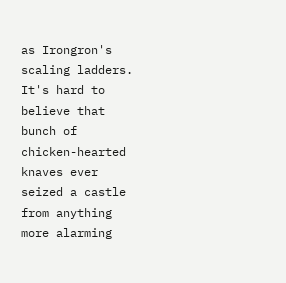as Irongron's scaling ladders. It's hard to believe that bunch of chicken-hearted knaves ever seized a castle from anything more alarming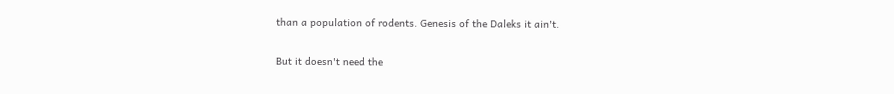than a population of rodents. Genesis of the Daleks it ain't.

But it doesn't need the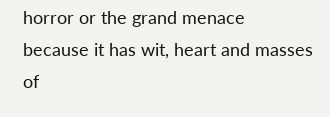horror or the grand menace because it has wit, heart and masses of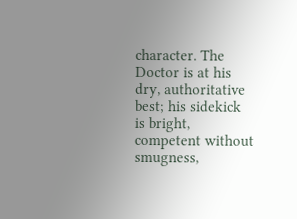character. The Doctor is at his dry, authoritative best; his sidekick is bright, competent without smugness,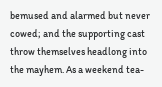bemused and alarmed but never cowed; and the supporting cast throw themselves headlong into the mayhem. As a weekend tea-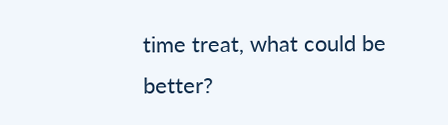time treat, what could be better?